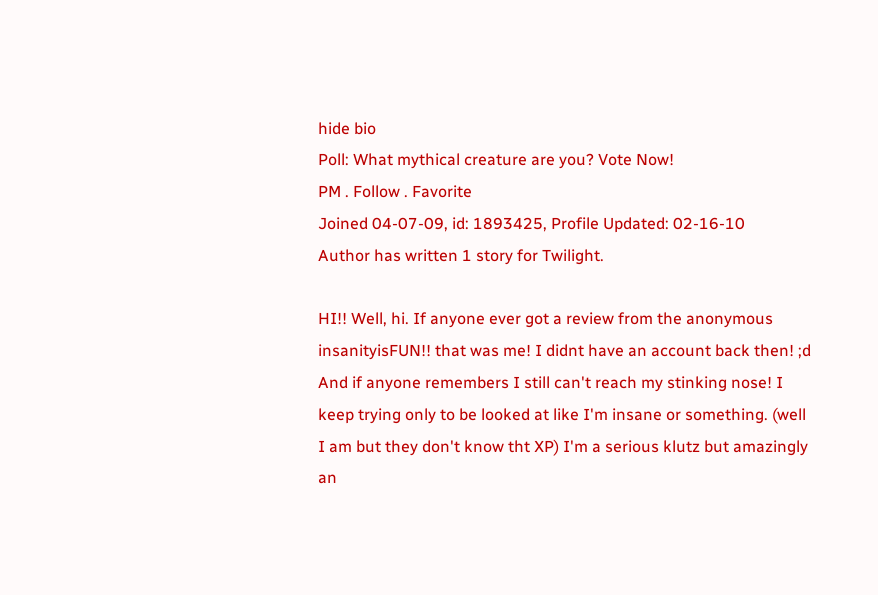hide bio
Poll: What mythical creature are you? Vote Now!
PM . Follow . Favorite
Joined 04-07-09, id: 1893425, Profile Updated: 02-16-10
Author has written 1 story for Twilight.

HI!! Well, hi. If anyone ever got a review from the anonymous insanityisFUN!! that was me! I didnt have an account back then! ;d And if anyone remembers I still can't reach my stinking nose! I keep trying only to be looked at like I'm insane or something. (well I am but they don't know tht XP) I'm a serious klutz but amazingly an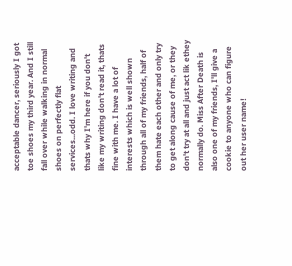acceptable dancer, seriously I got toe shoes my third year. And I still fall over while walking in normal shoes on perfectly flat services...odd. I love writing and thats why I'm here if you don't like my writing don't read it, thats fine with me. I have a lot of interests which is well shown through all of my friends, half of them hate each other and only try to get along cause of me, or they don't try at all and just act lik ethey normally do. Miss After Death is also one of my friends, I'll give a cookie to anyone who can figure out her user name!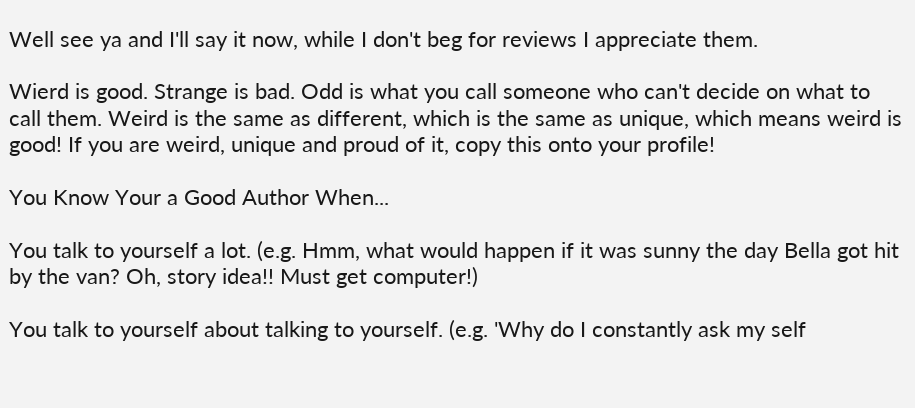Well see ya and I'll say it now, while I don't beg for reviews I appreciate them.

Wierd is good. Strange is bad. Odd is what you call someone who can't decide on what to call them. Weird is the same as different, which is the same as unique, which means weird is good! If you are weird, unique and proud of it, copy this onto your profile!

You Know Your a Good Author When...

You talk to yourself a lot. (e.g. Hmm, what would happen if it was sunny the day Bella got hit by the van? Oh, story idea!! Must get computer!)

You talk to yourself about talking to yourself. (e.g. 'Why do I constantly ask my self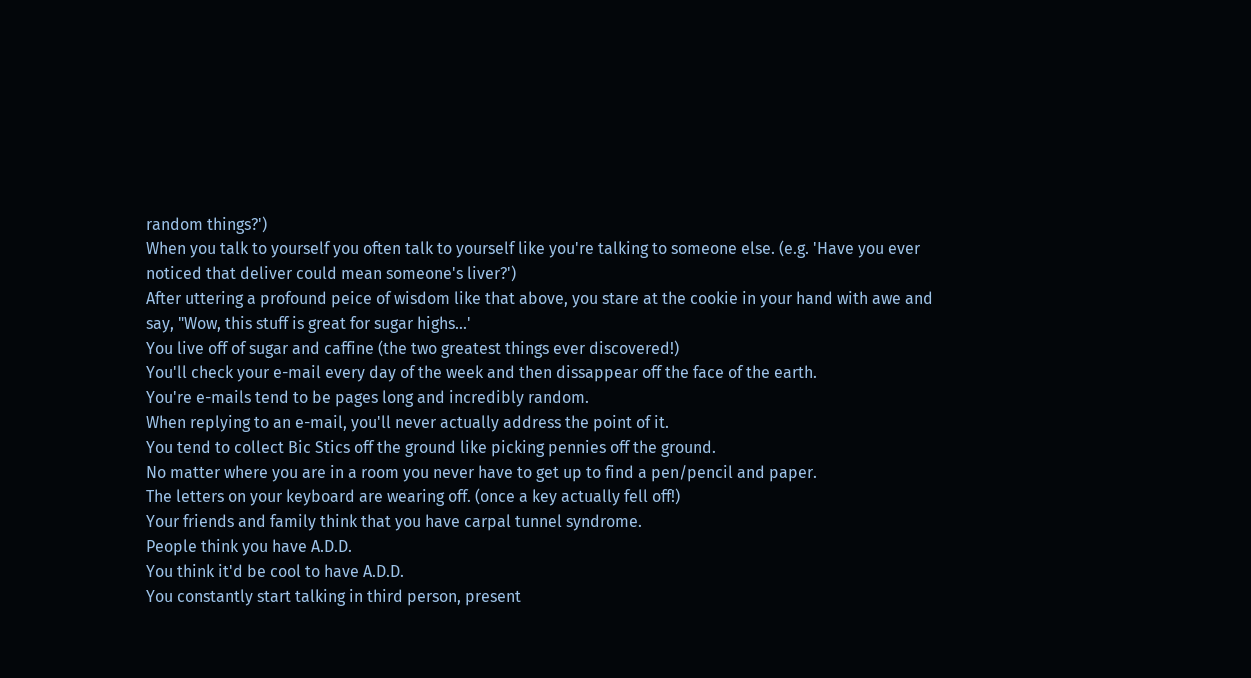random things?')
When you talk to yourself you often talk to yourself like you're talking to someone else. (e.g. 'Have you ever noticed that deliver could mean someone's liver?')
After uttering a profound peice of wisdom like that above, you stare at the cookie in your hand with awe and say, "Wow, this stuff is great for sugar highs...'
You live off of sugar and caffine (the two greatest things ever discovered!)
You'll check your e-mail every day of the week and then dissappear off the face of the earth.
You're e-mails tend to be pages long and incredibly random.
When replying to an e-mail, you'll never actually address the point of it.
You tend to collect Bic Stics off the ground like picking pennies off the ground.
No matter where you are in a room you never have to get up to find a pen/pencil and paper.
The letters on your keyboard are wearing off. (once a key actually fell off!)
Your friends and family think that you have carpal tunnel syndrome.
People think you have A.D.D.
You think it'd be cool to have A.D.D.
You constantly start talking in third person, present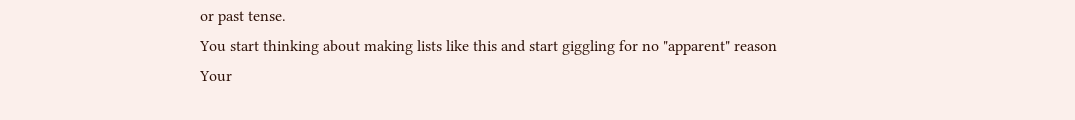or past tense.
You start thinking about making lists like this and start giggling for no "apparent" reason
Your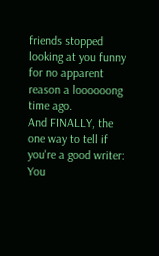friends stopped looking at you funny for no apparent reason a loooooong time ago.
And FINALLY, the one way to tell if you're a good writer: You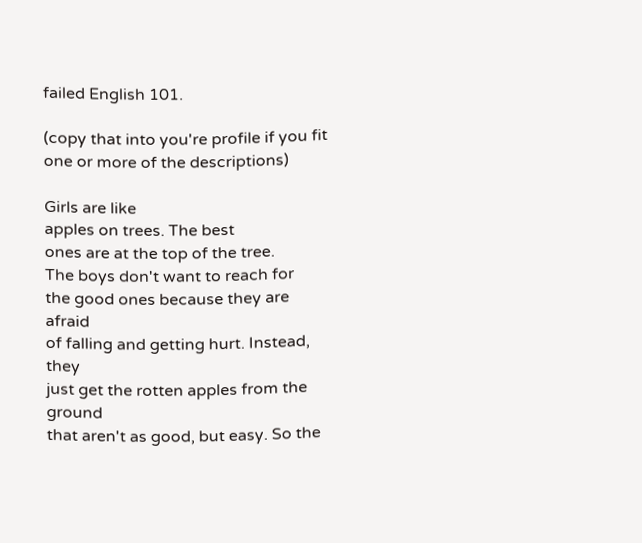failed English 101.

(copy that into you're profile if you fit one or more of the descriptions)

Girls are like
apples on trees. The best
ones are at the top of the tree.
The boys don't want to reach for
the good ones because they are afraid
of falling and getting hurt. Instead, they
just get the rotten apples from the ground
that aren't as good, but easy. So the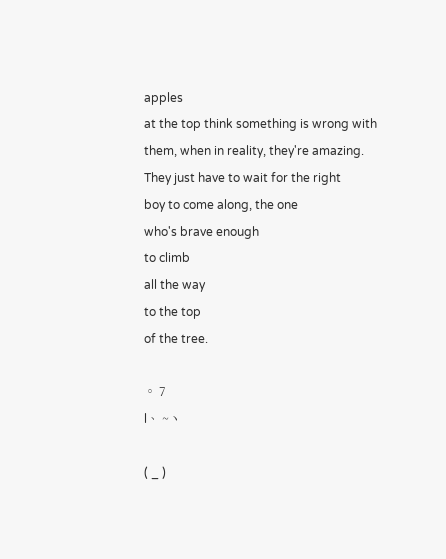apples
at the top think something is wrong with
them, when in reality, they're amazing.
They just have to wait for the right
boy to come along, the one
who's brave enough
to climb
all the way
to the top
of the tree.

。 7
l、 ~ヽ

( _ )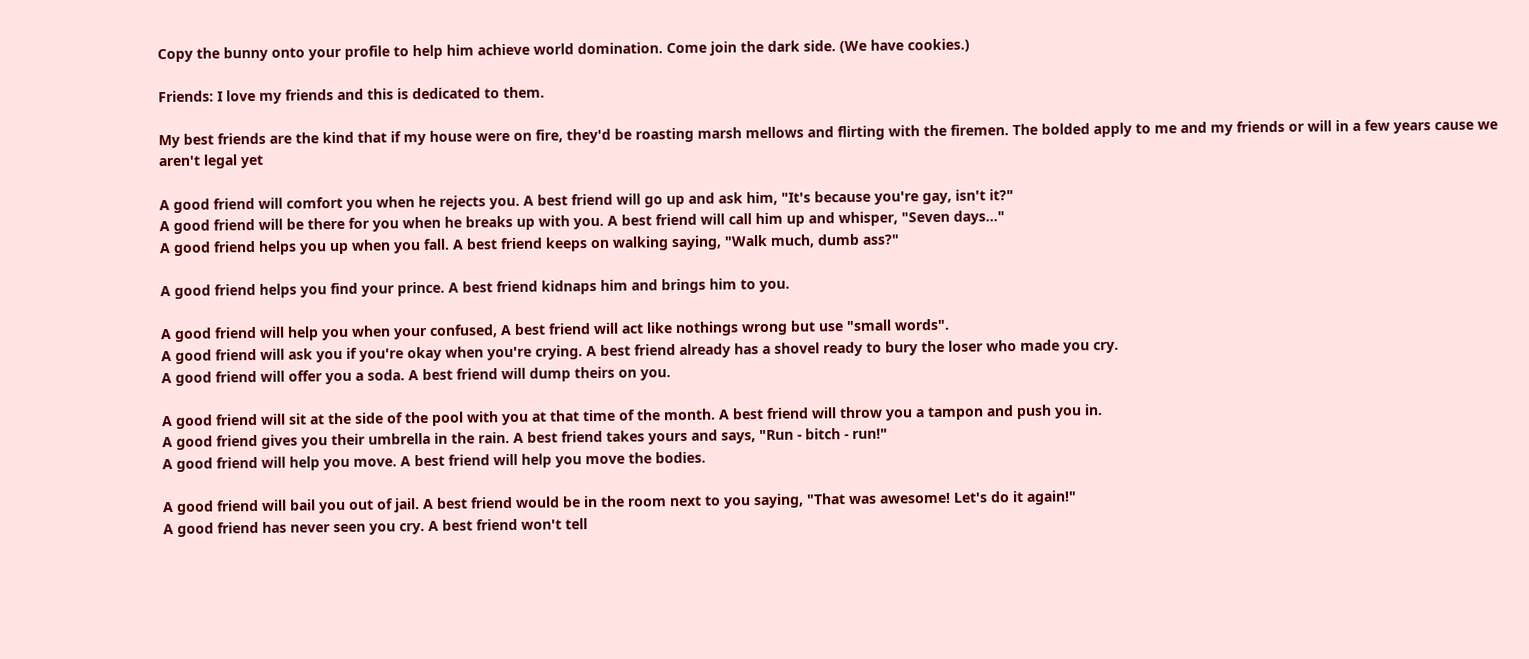Copy the bunny onto your profile to help him achieve world domination. Come join the dark side. (We have cookies.)

Friends: I love my friends and this is dedicated to them.

My best friends are the kind that if my house were on fire, they'd be roasting marsh mellows and flirting with the firemen. The bolded apply to me and my friends or will in a few years cause we aren't legal yet

A good friend will comfort you when he rejects you. A best friend will go up and ask him, "It's because you're gay, isn't it?"
A good friend will be there for you when he breaks up with you. A best friend will call him up and whisper, "Seven days..."
A good friend helps you up when you fall. A best friend keeps on walking saying, "Walk much, dumb ass?"

A good friend helps you find your prince. A best friend kidnaps him and brings him to you.

A good friend will help you when your confused, A best friend will act like nothings wrong but use "small words".
A good friend will ask you if you're okay when you're crying. A best friend already has a shovel ready to bury the loser who made you cry.
A good friend will offer you a soda. A best friend will dump theirs on you.

A good friend will sit at the side of the pool with you at that time of the month. A best friend will throw you a tampon and push you in.
A good friend gives you their umbrella in the rain. A best friend takes yours and says, "Run - bitch - run!"
A good friend will help you move. A best friend will help you move the bodies.

A good friend will bail you out of jail. A best friend would be in the room next to you saying, "That was awesome! Let's do it again!"
A good friend has never seen you cry. A best friend won't tell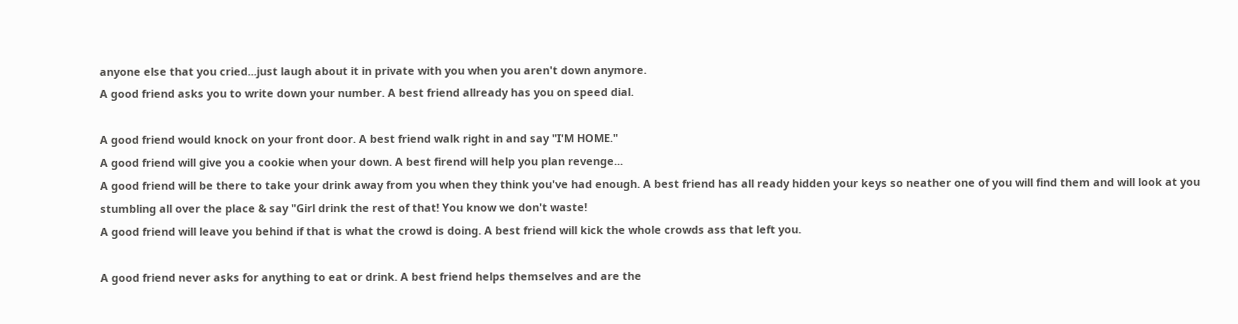anyone else that you cried...just laugh about it in private with you when you aren't down anymore.
A good friend asks you to write down your number. A best friend allready has you on speed dial.

A good friend would knock on your front door. A best friend walk right in and say "I'M HOME."
A good friend will give you a cookie when your down. A best firend will help you plan revenge...
A good friend will be there to take your drink away from you when they think you've had enough. A best friend has all ready hidden your keys so neather one of you will find them and will look at you stumbling all over the place & say "Girl drink the rest of that! You know we don't waste!
A good friend will leave you behind if that is what the crowd is doing. A best friend will kick the whole crowds ass that left you.

A good friend never asks for anything to eat or drink. A best friend helps themselves and are the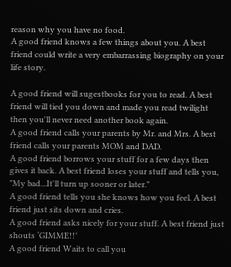reason why you have no food.
A good friend knows a few things about you. A best friend could write a very embarrassing biography on your life story.

A good friend will sugestbooks for you to read. A best friend will tied you down and made you read twilight then you'll never need another book again.
A good friend calls your parents by Mr. and Mrs. A best friend calls your parents MOM and DAD.
A good friend borrows your stuff for a few days then gives it back. A best friend loses your stuff and tells you, "My bad...It'll turn up sooner or later."
A good friend tells you she knows how you feel. A best friend just sits down and cries.
A good friend asks nicely for your stuff. A best friend just shouts ‘GIMME!!’
A good friend Waits to call you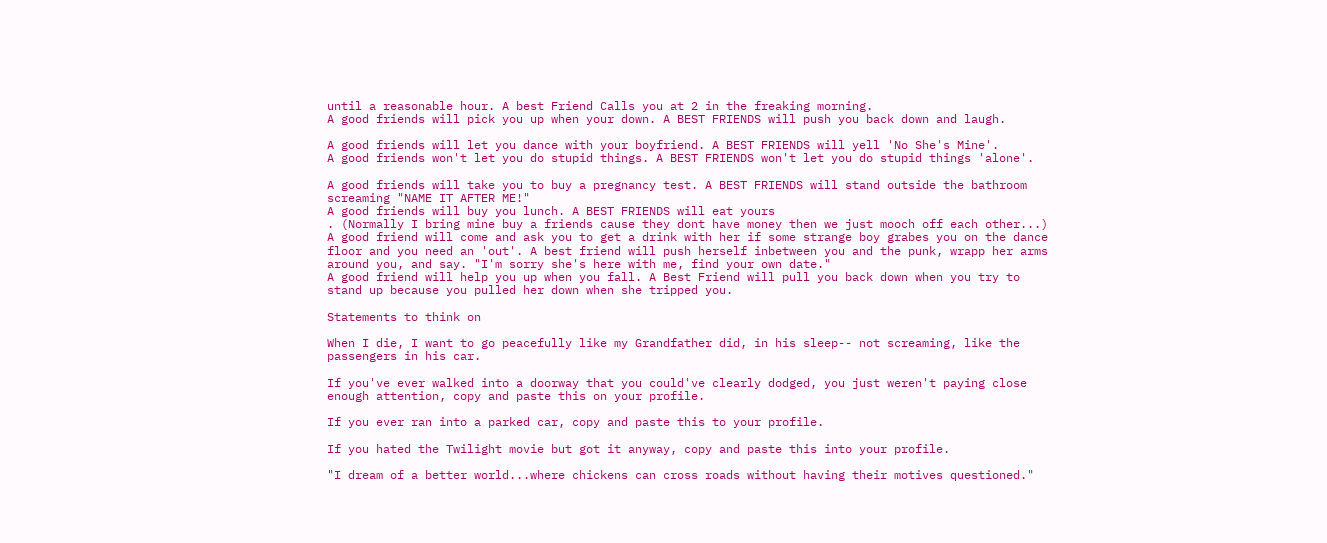until a reasonable hour. A best Friend Calls you at 2 in the freaking morning.
A good friends will pick you up when your down. A BEST FRIENDS will push you back down and laugh.

A good friends will let you dance with your boyfriend. A BEST FRIENDS will yell 'No She's Mine'.
A good friends won't let you do stupid things. A BEST FRIENDS won't let you do stupid things 'alone'.

A good friends will take you to buy a pregnancy test. A BEST FRIENDS will stand outside the bathroom screaming "NAME IT AFTER ME!"
A good friends will buy you lunch. A BEST FRIENDS will eat yours
. (Normally I bring mine buy a friends cause they dont have money then we just mooch off each other...)
A good friend will come and ask you to get a drink with her if some strange boy grabes you on the dance floor and you need an 'out'. A best friend will push herself inbetween you and the punk, wrapp her arms around you, and say. "I'm sorry she's here with me, find your own date."
A good friend will help you up when you fall. A Best Friend will pull you back down when you try to stand up because you pulled her down when she tripped you.

Statements to think on

When I die, I want to go peacefully like my Grandfather did, in his sleep-- not screaming, like the passengers in his car.

If you've ever walked into a doorway that you could've clearly dodged, you just weren't paying close enough attention, copy and paste this on your profile.

If you ever ran into a parked car, copy and paste this to your profile.

If you hated the Twilight movie but got it anyway, copy and paste this into your profile.

"I dream of a better world...where chickens can cross roads without having their motives questioned."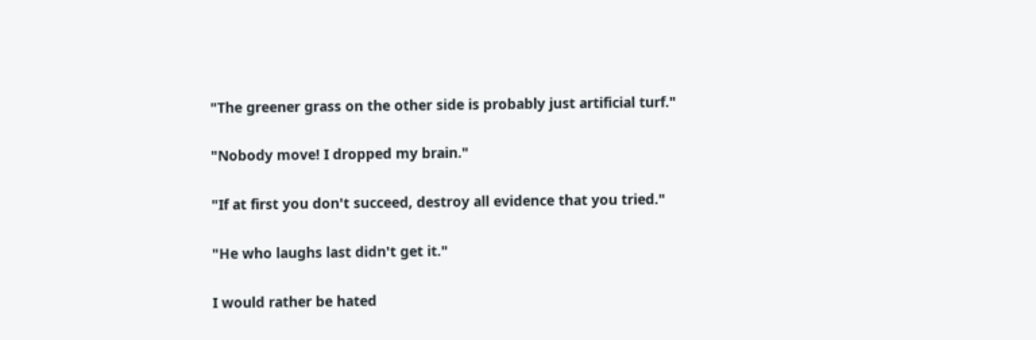"The greener grass on the other side is probably just artificial turf."

"Nobody move! I dropped my brain."

"If at first you don't succeed, destroy all evidence that you tried."

"He who laughs last didn't get it."

I would rather be hated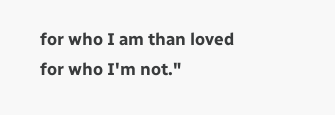for who I am than loved for who I'm not."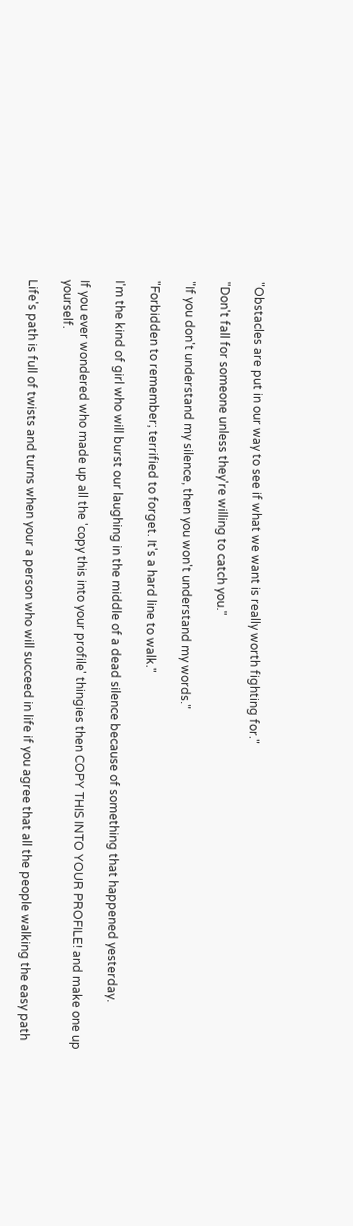"Obstacles are put in our way to see if what we want is really worth fighting for."

"Don't fall for someone unless they're willing to catch you."

"If you don't understand my silence, then you won't understand my words."

"Forbidden to remember; terrified to forget. It's a hard line to walk."

I'm the kind of girl who will burst our laughing in the middle of a dead silence because of something that happened yesterday.

If you ever wondered who made up all the 'copy this into your profile' thingies then COPY THIS INTO YOUR PROFILE! and make one up yourself.

Life's path is full of twists and turns when your a person who will succeed in life if you agree that all the people walking the easy path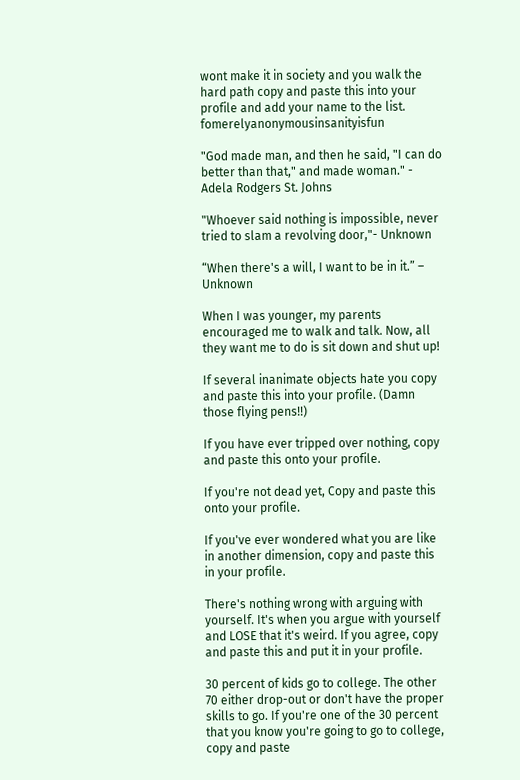wont make it in society and you walk the hard path copy and paste this into your profile and add your name to the list. fomerelyanonymousinsanityisfun

"God made man, and then he said, "I can do better than that," and made woman." - Adela Rodgers St. Johns

"Whoever said nothing is impossible, never tried to slam a revolving door,"- Unknown

“When there's a will, I want to be in it.” – Unknown

When I was younger, my parents encouraged me to walk and talk. Now, all they want me to do is sit down and shut up!

If several inanimate objects hate you copy and paste this into your profile. (Damn those flying pens!!)

If you have ever tripped over nothing, copy and paste this onto your profile.

If you're not dead yet, Copy and paste this onto your profile.

If you've ever wondered what you are like in another dimension, copy and paste this in your profile.

There's nothing wrong with arguing with yourself. It's when you argue with yourself and LOSE that it's weird. If you agree, copy and paste this and put it in your profile.

30 percent of kids go to college. The other 70 either drop-out or don't have the proper skills to go. If you're one of the 30 percent that you know you're going to go to college, copy and paste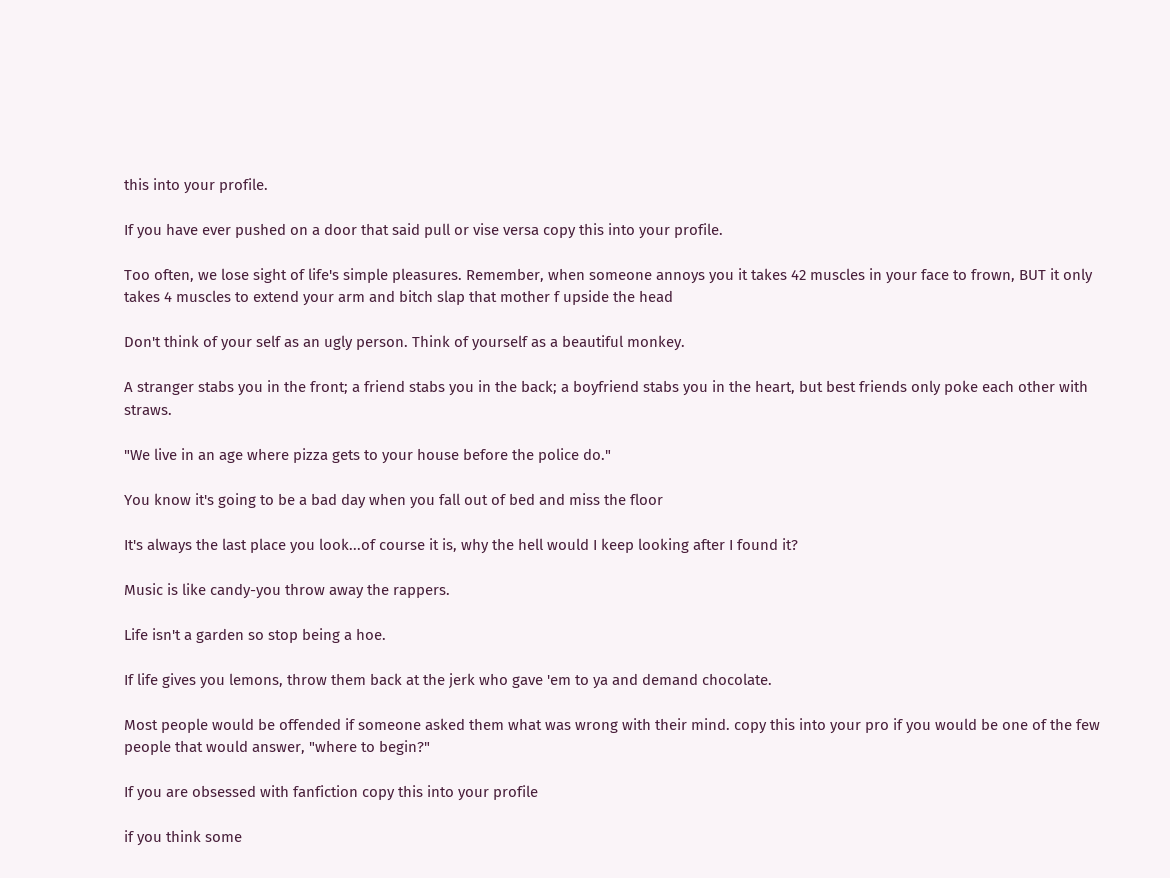this into your profile.

If you have ever pushed on a door that said pull or vise versa copy this into your profile.

Too often, we lose sight of life's simple pleasures. Remember, when someone annoys you it takes 42 muscles in your face to frown, BUT it only takes 4 muscles to extend your arm and bitch slap that mother f upside the head

Don't think of your self as an ugly person. Think of yourself as a beautiful monkey.

A stranger stabs you in the front; a friend stabs you in the back; a boyfriend stabs you in the heart, but best friends only poke each other with straws.

"We live in an age where pizza gets to your house before the police do."

You know it's going to be a bad day when you fall out of bed and miss the floor

It's always the last place you look...of course it is, why the hell would I keep looking after I found it?

Music is like candy-you throw away the rappers.

Life isn't a garden so stop being a hoe.

If life gives you lemons, throw them back at the jerk who gave 'em to ya and demand chocolate.

Most people would be offended if someone asked them what was wrong with their mind. copy this into your pro if you would be one of the few people that would answer, "where to begin?"

If you are obsessed with fanfiction copy this into your profile

if you think some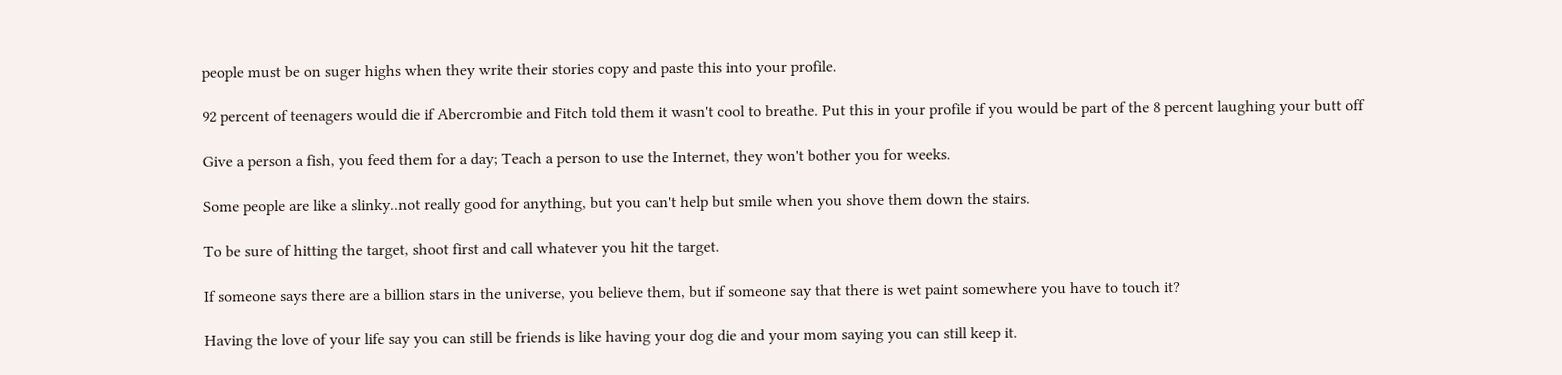people must be on suger highs when they write their stories copy and paste this into your profile.

92 percent of teenagers would die if Abercrombie and Fitch told them it wasn't cool to breathe. Put this in your profile if you would be part of the 8 percent laughing your butt off

Give a person a fish, you feed them for a day; Teach a person to use the Internet, they won't bother you for weeks.

Some people are like a slinky..not really good for anything, but you can't help but smile when you shove them down the stairs.

To be sure of hitting the target, shoot first and call whatever you hit the target.

If someone says there are a billion stars in the universe, you believe them, but if someone say that there is wet paint somewhere you have to touch it?

Having the love of your life say you can still be friends is like having your dog die and your mom saying you can still keep it.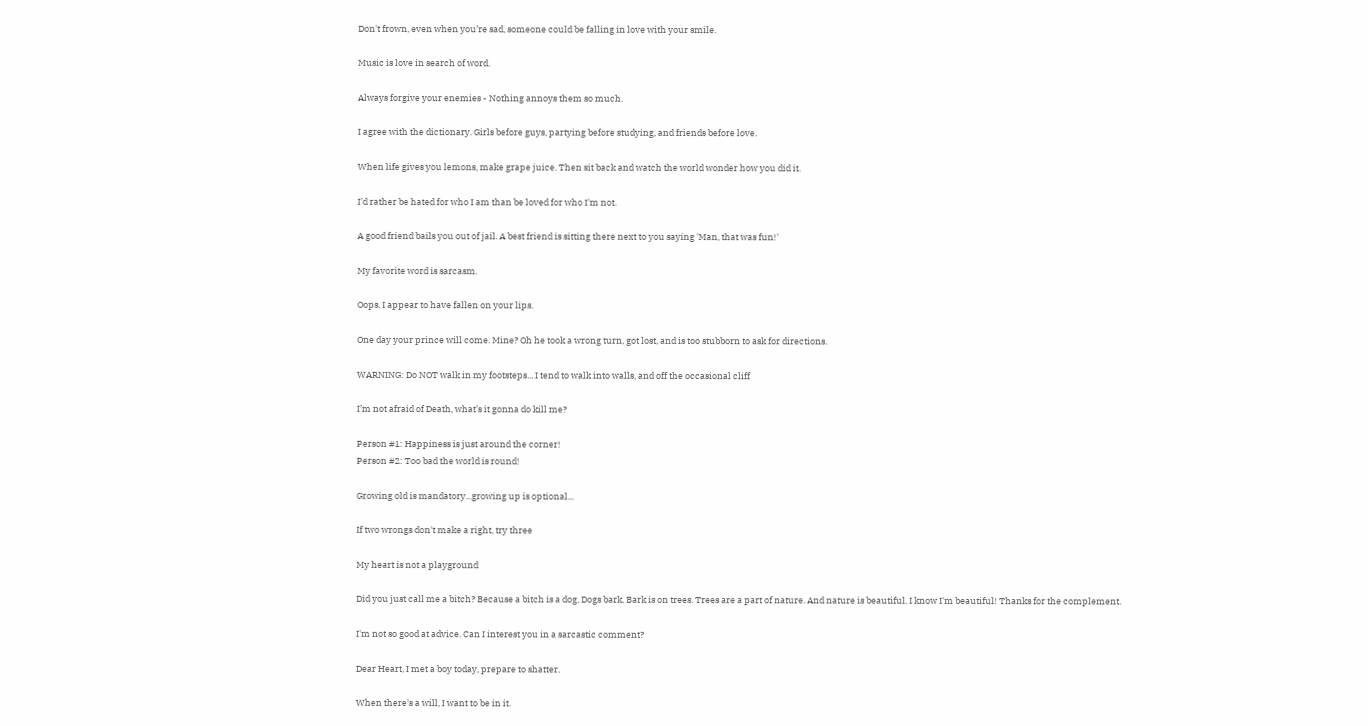Don't frown, even when you’re sad, someone could be falling in love with your smile.

Music is love in search of word.

Always forgive your enemies - Nothing annoys them so much.

I agree with the dictionary. Girls before guys, partying before studying, and friends before love.

When life gives you lemons, make grape juice. Then sit back and watch the world wonder how you did it.

I'd rather be hated for who I am than be loved for who I'm not.

A good friend bails you out of jail. A best friend is sitting there next to you saying 'Man, that was fun!'

My favorite word is sarcasm.

Oops, I appear to have fallen on your lips.

One day your prince will come. Mine? Oh he took a wrong turn, got lost, and is too stubborn to ask for directions.

WARNING: Do NOT walk in my footsteps... I tend to walk into walls, and off the occasional cliff

I’m not afraid of Death, what’s it gonna do kill me?

Person #1: Happiness is just around the corner!
Person #2: Too bad the world is round!

Growing old is mandatory...growing up is optional...

If two wrongs don't make a right, try three

My heart is not a playground

Did you just call me a bitch? Because a bitch is a dog. Dogs bark. Bark is on trees. Trees are a part of nature. And nature is beautiful. I know I'm beautiful! Thanks for the complement.

I'm not so good at advice. Can I interest you in a sarcastic comment?

Dear Heart, I met a boy today, prepare to shatter.

When there's a will, I want to be in it.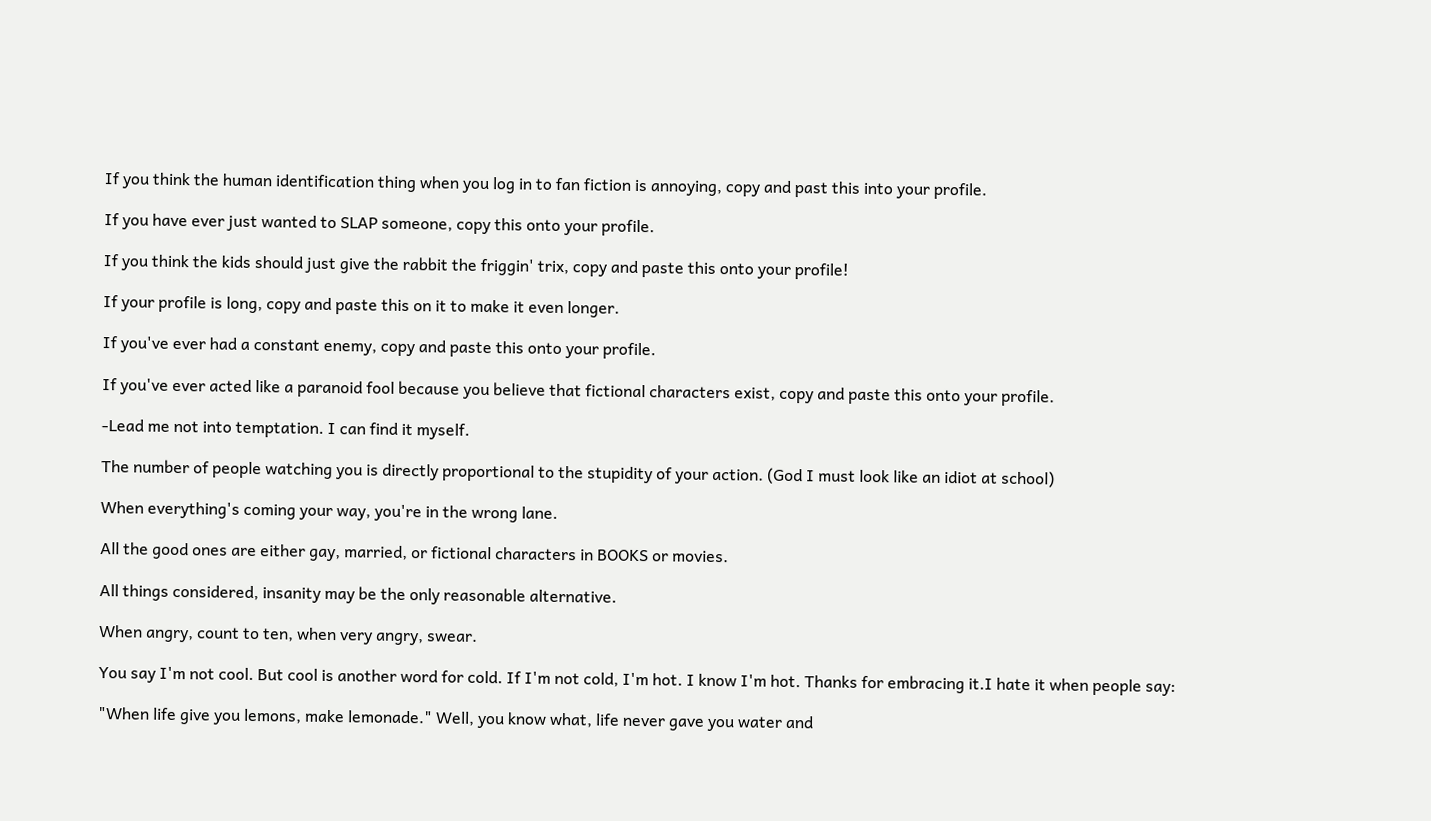If you think the human identification thing when you log in to fan fiction is annoying, copy and past this into your profile.

If you have ever just wanted to SLAP someone, copy this onto your profile.

If you think the kids should just give the rabbit the friggin' trix, copy and paste this onto your profile!

If your profile is long, copy and paste this on it to make it even longer.

If you've ever had a constant enemy, copy and paste this onto your profile.

If you've ever acted like a paranoid fool because you believe that fictional characters exist, copy and paste this onto your profile.

-Lead me not into temptation. I can find it myself.

The number of people watching you is directly proportional to the stupidity of your action. (God I must look like an idiot at school)

When everything's coming your way, you're in the wrong lane.

All the good ones are either gay, married, or fictional characters in BOOKS or movies.

All things considered, insanity may be the only reasonable alternative.

When angry, count to ten, when very angry, swear.

You say I'm not cool. But cool is another word for cold. If I'm not cold, I'm hot. I know I'm hot. Thanks for embracing it.I hate it when people say:

"When life give you lemons, make lemonade." Well, you know what, life never gave you water and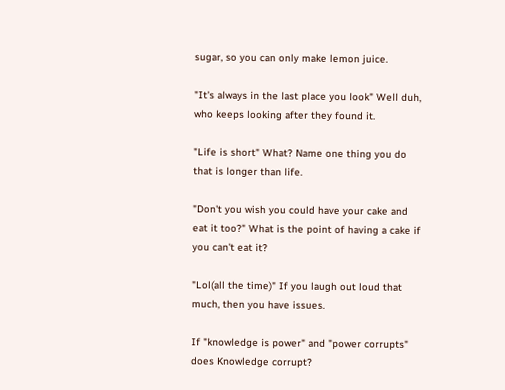sugar, so you can only make lemon juice.

"It's always in the last place you look" Well duh, who keeps looking after they found it.

"Life is short" What? Name one thing you do that is longer than life.

"Don't you wish you could have your cake and eat it too?" What is the point of having a cake if you can't eat it?

"Lol(all the time)" If you laugh out loud that much, then you have issues.

If "knowledge is power" and "power corrupts" does Knowledge corrupt?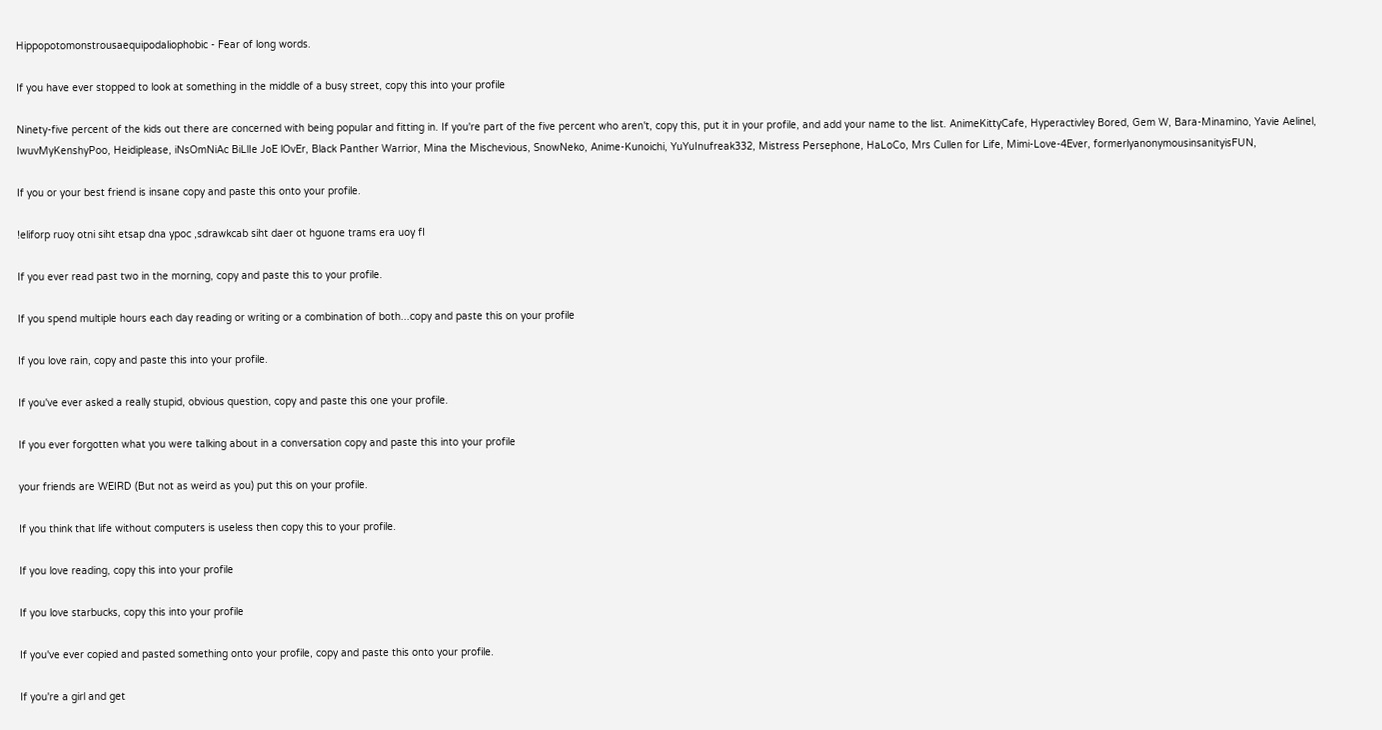Hippopotomonstrousaequipodaliophobic - Fear of long words.

If you have ever stopped to look at something in the middle of a busy street, copy this into your profile

Ninety-five percent of the kids out there are concerned with being popular and fitting in. If you're part of the five percent who aren't, copy this, put it in your profile, and add your name to the list. AnimeKittyCafe, Hyperactivley Bored, Gem W, Bara-Minamino, Yavie Aelinel, IwuvMyKenshyPoo, Heidiplease, iNsOmNiAc BiLlIe JoE lOvEr, Black Panther Warrior, Mina the Mischevious, SnowNeko, Anime-Kunoichi, YuYuInufreak332, Mistress Persephone, HaLoCo, Mrs Cullen for Life, Mimi-Love-4Ever, formerlyanonymousinsanityisFUN,

If you or your best friend is insane copy and paste this onto your profile.

!eliforp ruoy otni siht etsap dna ypoc ,sdrawkcab siht daer ot hguone trams era uoy fI

If you ever read past two in the morning, copy and paste this to your profile.

If you spend multiple hours each day reading or writing or a combination of both...copy and paste this on your profile

If you love rain, copy and paste this into your profile.

If you've ever asked a really stupid, obvious question, copy and paste this one your profile.

If you ever forgotten what you were talking about in a conversation copy and paste this into your profile

your friends are WEIRD (But not as weird as you) put this on your profile.

If you think that life without computers is useless then copy this to your profile.

If you love reading, copy this into your profile

If you love starbucks, copy this into your profile

If you've ever copied and pasted something onto your profile, copy and paste this onto your profile.

If you're a girl and get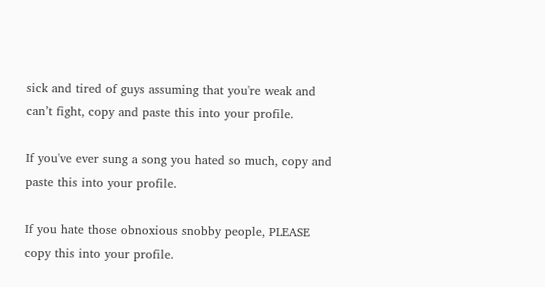sick and tired of guys assuming that you're weak and can’t fight, copy and paste this into your profile.

If you've ever sung a song you hated so much, copy and paste this into your profile.

If you hate those obnoxious snobby people, PLEASE copy this into your profile.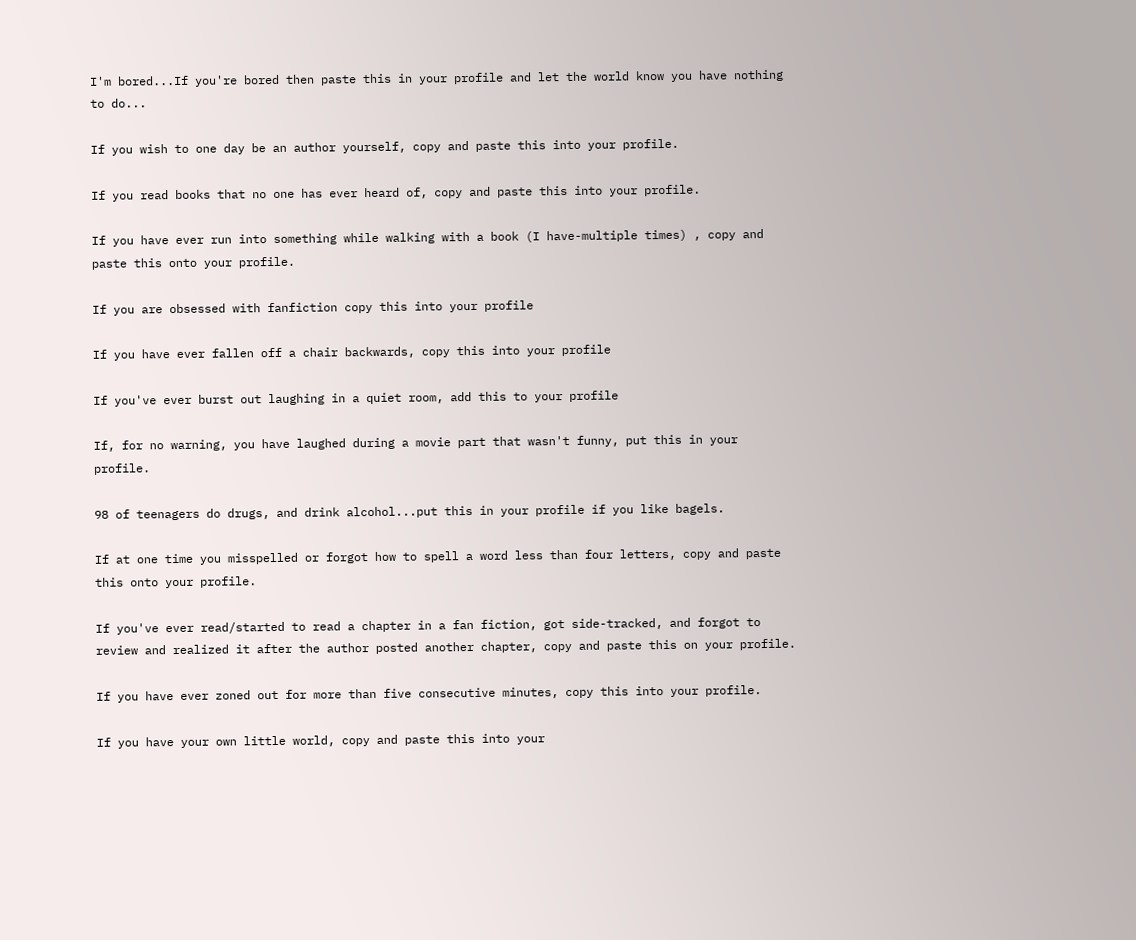I'm bored...If you're bored then paste this in your profile and let the world know you have nothing to do...

If you wish to one day be an author yourself, copy and paste this into your profile.

If you read books that no one has ever heard of, copy and paste this into your profile.

If you have ever run into something while walking with a book (I have-multiple times) , copy and paste this onto your profile.

If you are obsessed with fanfiction copy this into your profile

If you have ever fallen off a chair backwards, copy this into your profile

If you've ever burst out laughing in a quiet room, add this to your profile

If, for no warning, you have laughed during a movie part that wasn't funny, put this in your profile.

98 of teenagers do drugs, and drink alcohol...put this in your profile if you like bagels.

If at one time you misspelled or forgot how to spell a word less than four letters, copy and paste this onto your profile.

If you've ever read/started to read a chapter in a fan fiction, got side-tracked, and forgot to review and realized it after the author posted another chapter, copy and paste this on your profile.

If you have ever zoned out for more than five consecutive minutes, copy this into your profile.

If you have your own little world, copy and paste this into your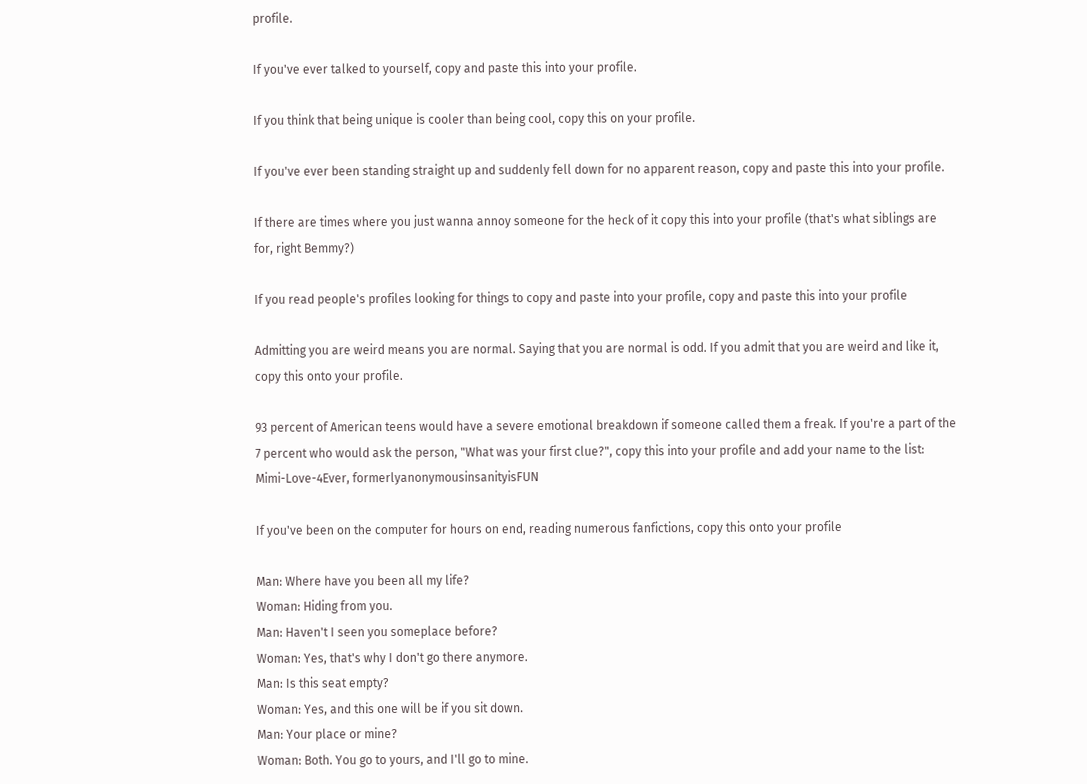profile.

If you've ever talked to yourself, copy and paste this into your profile.

If you think that being unique is cooler than being cool, copy this on your profile.

If you've ever been standing straight up and suddenly fell down for no apparent reason, copy and paste this into your profile.

If there are times where you just wanna annoy someone for the heck of it copy this into your profile (that's what siblings are for, right Bemmy?)

If you read people's profiles looking for things to copy and paste into your profile, copy and paste this into your profile

Admitting you are weird means you are normal. Saying that you are normal is odd. If you admit that you are weird and like it, copy this onto your profile.

93 percent of American teens would have a severe emotional breakdown if someone called them a freak. If you're a part of the 7 percent who would ask the person, "What was your first clue?", copy this into your profile and add your name to the list: Mimi-Love-4Ever, formerlyanonymousinsanityisFUN

If you've been on the computer for hours on end, reading numerous fanfictions, copy this onto your profile

Man: Where have you been all my life?
Woman: Hiding from you.
Man: Haven't I seen you someplace before?
Woman: Yes, that's why I don't go there anymore.
Man: Is this seat empty?
Woman: Yes, and this one will be if you sit down.
Man: Your place or mine?
Woman: Both. You go to yours, and I'll go to mine.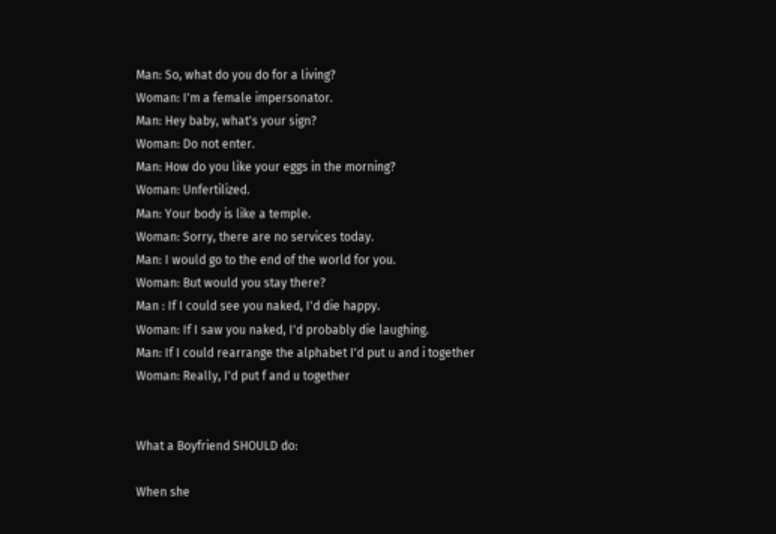Man: So, what do you do for a living?
Woman: I'm a female impersonator.
Man: Hey baby, what's your sign?
Woman: Do not enter.
Man: How do you like your eggs in the morning?
Woman: Unfertilized.
Man: Your body is like a temple.
Woman: Sorry, there are no services today.
Man: I would go to the end of the world for you.
Woman: But would you stay there?
Man : If I could see you naked, I'd die happy.
Woman: If I saw you naked, I'd probably die laughing.
Man: If I could rearrange the alphabet I'd put u and i together
Woman: Really, I'd put f and u together


What a Boyfriend SHOULD do:

When she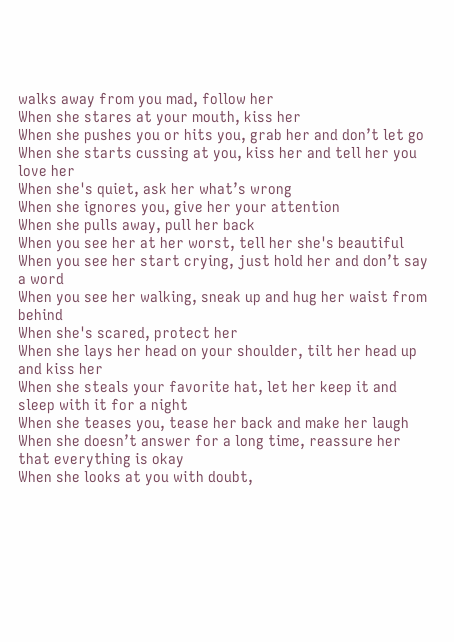walks away from you mad, follow her
When she stares at your mouth, kiss her
When she pushes you or hits you, grab her and don’t let go
When she starts cussing at you, kiss her and tell her you love her
When she's quiet, ask her what’s wrong
When she ignores you, give her your attention
When she pulls away, pull her back
When you see her at her worst, tell her she's beautiful
When you see her start crying, just hold her and don’t say a word
When you see her walking, sneak up and hug her waist from behind
When she's scared, protect her
When she lays her head on your shoulder, tilt her head up and kiss her
When she steals your favorite hat, let her keep it and sleep with it for a night
When she teases you, tease her back and make her laugh
When she doesn’t answer for a long time, reassure her that everything is okay
When she looks at you with doubt,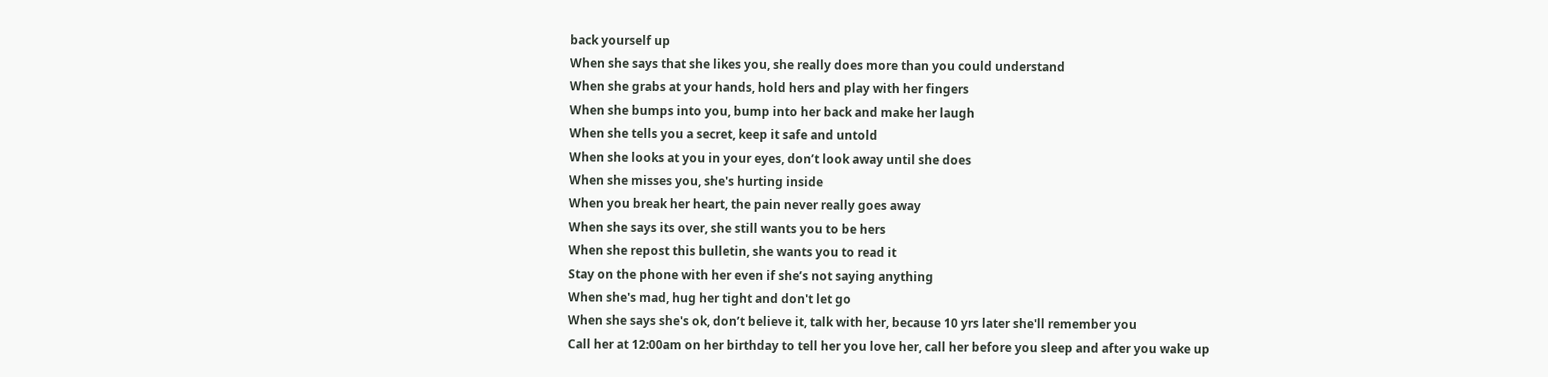back yourself up
When she says that she likes you, she really does more than you could understand
When she grabs at your hands, hold hers and play with her fingers
When she bumps into you, bump into her back and make her laugh
When she tells you a secret, keep it safe and untold
When she looks at you in your eyes, don’t look away until she does
When she misses you, she's hurting inside
When you break her heart, the pain never really goes away
When she says its over, she still wants you to be hers
When she repost this bulletin, she wants you to read it
Stay on the phone with her even if she’s not saying anything
When she's mad, hug her tight and don't let go
When she says she's ok, don’t believe it, talk with her, because 10 yrs later she'll remember you
Call her at 12:00am on her birthday to tell her you love her, call her before you sleep and after you wake up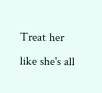Treat her like she's all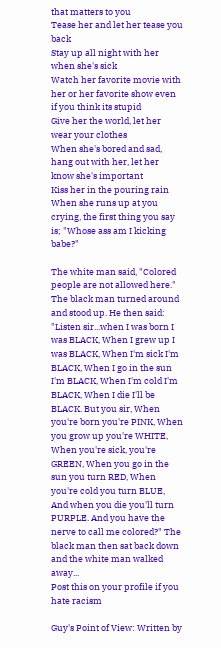that matters to you
Tease her and let her tease you back
Stay up all night with her when she's sick
Watch her favorite movie with her or her favorite show even if you think its stupid
Give her the world, let her wear your clothes
When she's bored and sad, hang out with her, let her know she's important
Kiss her in the pouring rain
When she runs up at you crying, the first thing you say is; "Whose ass am I kicking babe?"

The white man said, "Colored people are not allowed here." The black man turned around and stood up. He then said: "Listen sir...when I was born I was BLACK, When I grew up I was BLACK, When I'm sick I'm BLACK, When I go in the sun I'm BLACK, When I'm cold I'm BLACK, When I die I'll be BLACK. But you sir, When you're born you're PINK, When you grow up you're WHITE, When you're sick, you're GREEN, When you go in the sun you turn RED, When you're cold you turn BLUE, And when you die you'll turn PURPLE. And you have the nerve to call me colored?" The black man then sat back down and the white man walked away...
Post this on your profile if you hate racism

Guy's Point of View: Written by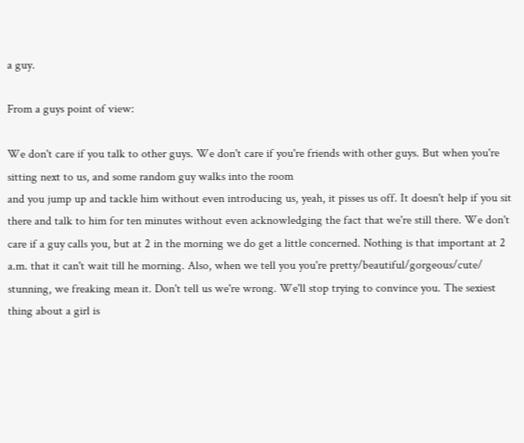a guy.

From a guys point of view:

We don't care if you talk to other guys. We don't care if you're friends with other guys. But when you're sitting next to us, and some random guy walks into the room
and you jump up and tackle him without even introducing us, yeah, it pisses us off. It doesn't help if you sit there and talk to him for ten minutes without even acknowledging the fact that we're still there. We don't care if a guy calls you, but at 2 in the morning we do get a little concerned. Nothing is that important at 2 a.m. that it can't wait till he morning. Also, when we tell you you're pretty/beautiful/gorgeous/cute/ stunning, we freaking mean it. Don't tell us we're wrong. We'll stop trying to convince you. The sexiest thing about a girl is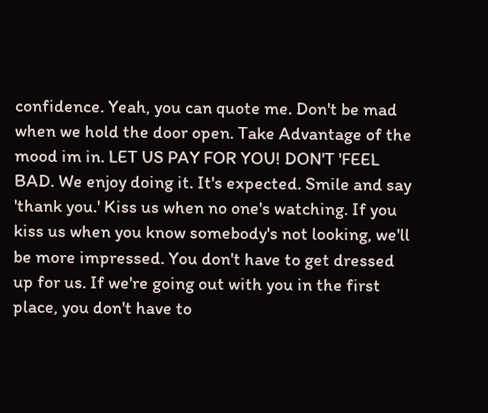confidence. Yeah, you can quote me. Don't be mad when we hold the door open. Take Advantage of the mood im in. LET US PAY FOR YOU! DON'T 'FEEL BAD. We enjoy doing it. It's expected. Smile and say 'thank you.' Kiss us when no one's watching. If you kiss us when you know somebody's not looking, we'll be more impressed. You don't have to get dressed up for us. If we're going out with you in the first place, you don't have to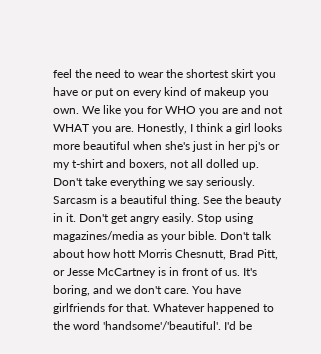feel the need to wear the shortest skirt you have or put on every kind of makeup you own. We like you for WHO you are and not WHAT you are. Honestly, I think a girl looks more beautiful when she's just in her pj's or my t-shirt and boxers, not all dolled up. Don't take everything we say seriously. Sarcasm is a beautiful thing. See the beauty in it. Don't get angry easily. Stop using magazines/media as your bible. Don't talk about how hott Morris Chesnutt, Brad Pitt, or Jesse McCartney is in front of us. It's boring, and we don't care. You have girlfriends for that. Whatever happened to the word 'handsome'/'beautiful'. I'd be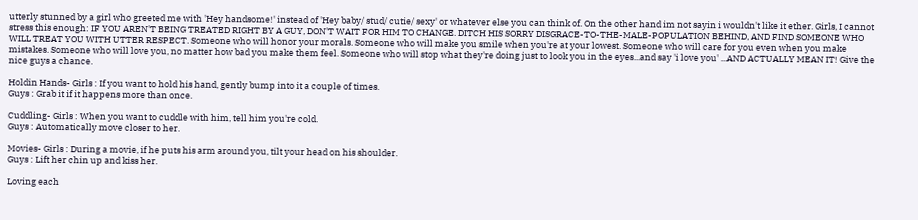utterly stunned by a girl who greeted me with 'Hey handsome!' instead of 'Hey baby/ stud/ cutie/ sexy' or whatever else you can think of. On the other hand im not sayin i wouldn't like it ether. Girls, I cannot stress this enough: IF YOU AREN'T BEING TREATED RIGHT BY A GUY, DON'T WAIT FOR HIM TO CHANGE. DITCH HIS SORRY DISGRACE-TO-THE-MALE-POPULATION BEHIND, AND FIND SOMEONE WHO WILL TREAT YOU WITH UTTER RESPECT. Someone who will honor your morals. Someone who will make you smile when you're at your lowest. Someone who will care for you even when you make mistakes. Someone who will love you, no matter how bad you make them feel. Someone who will stop what they're doing just to look you in the eyes...and say 'i love you' ...AND ACTUALLY MEAN IT! Give the nice guys a chance.

Holdin Hands- Girls : If you want to hold his hand, gently bump into it a couple of times.
Guys : Grab it if it happens more than once.

Cuddling- Girls : When you want to cuddle with him, tell him you're cold.
Guys : Automatically move closer to her.

Movies- Girls : During a movie, if he puts his arm around you, tilt your head on his shoulder.
Guys : Lift her chin up and kiss her.

Loving each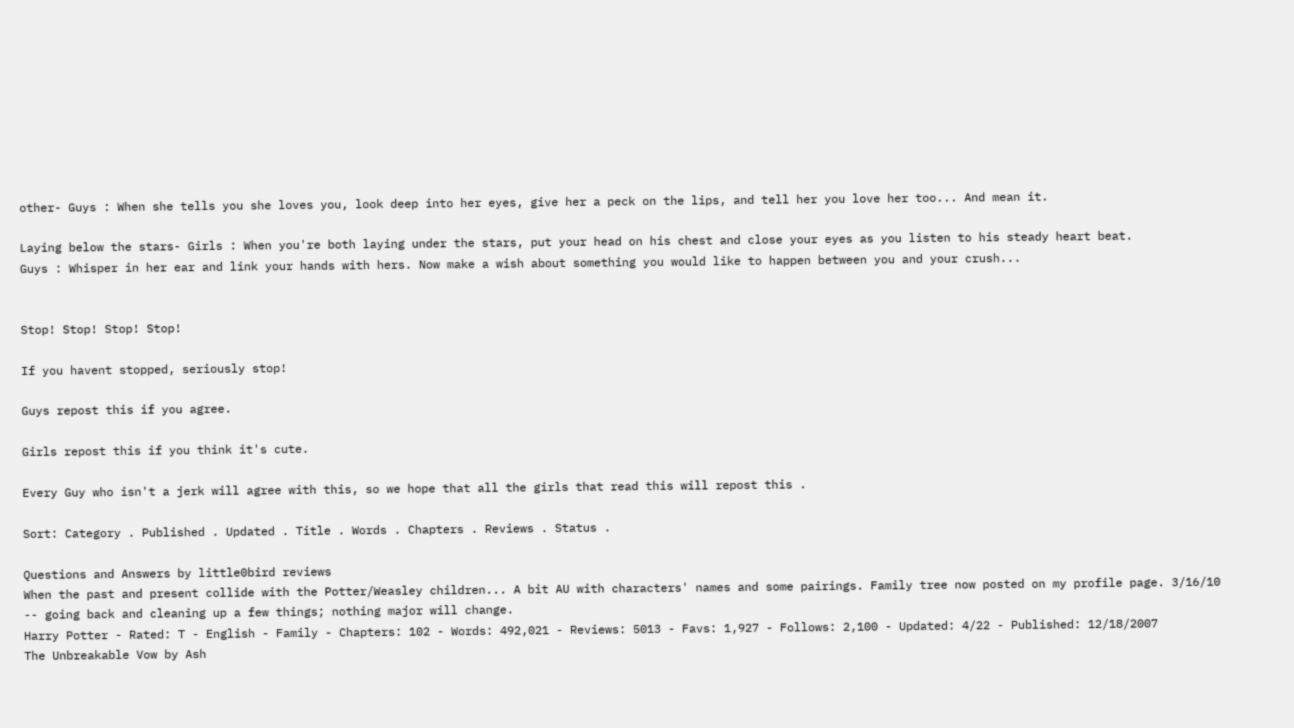other- Guys : When she tells you she loves you, look deep into her eyes, give her a peck on the lips, and tell her you love her too... And mean it.

Laying below the stars- Girls : When you're both laying under the stars, put your head on his chest and close your eyes as you listen to his steady heart beat.
Guys : Whisper in her ear and link your hands with hers. Now make a wish about something you would like to happen between you and your crush...


Stop! Stop! Stop! Stop!

If you havent stopped, seriously stop!

Guys repost this if you agree.

Girls repost this if you think it's cute.

Every Guy who isn't a jerk will agree with this, so we hope that all the girls that read this will repost this .

Sort: Category . Published . Updated . Title . Words . Chapters . Reviews . Status .

Questions and Answers by little0bird reviews
When the past and present collide with the Potter/Weasley children... A bit AU with characters' names and some pairings. Family tree now posted on my profile page. 3/16/10 -- going back and cleaning up a few things; nothing major will change.
Harry Potter - Rated: T - English - Family - Chapters: 102 - Words: 492,021 - Reviews: 5013 - Favs: 1,927 - Follows: 2,100 - Updated: 4/22 - Published: 12/18/2007
The Unbreakable Vow by Ash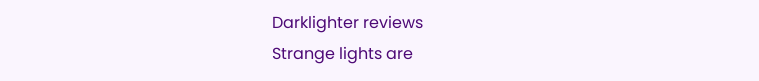Darklighter reviews
Strange lights are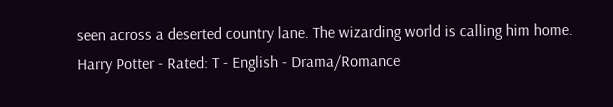seen across a deserted country lane. The wizarding world is calling him home.
Harry Potter - Rated: T - English - Drama/Romance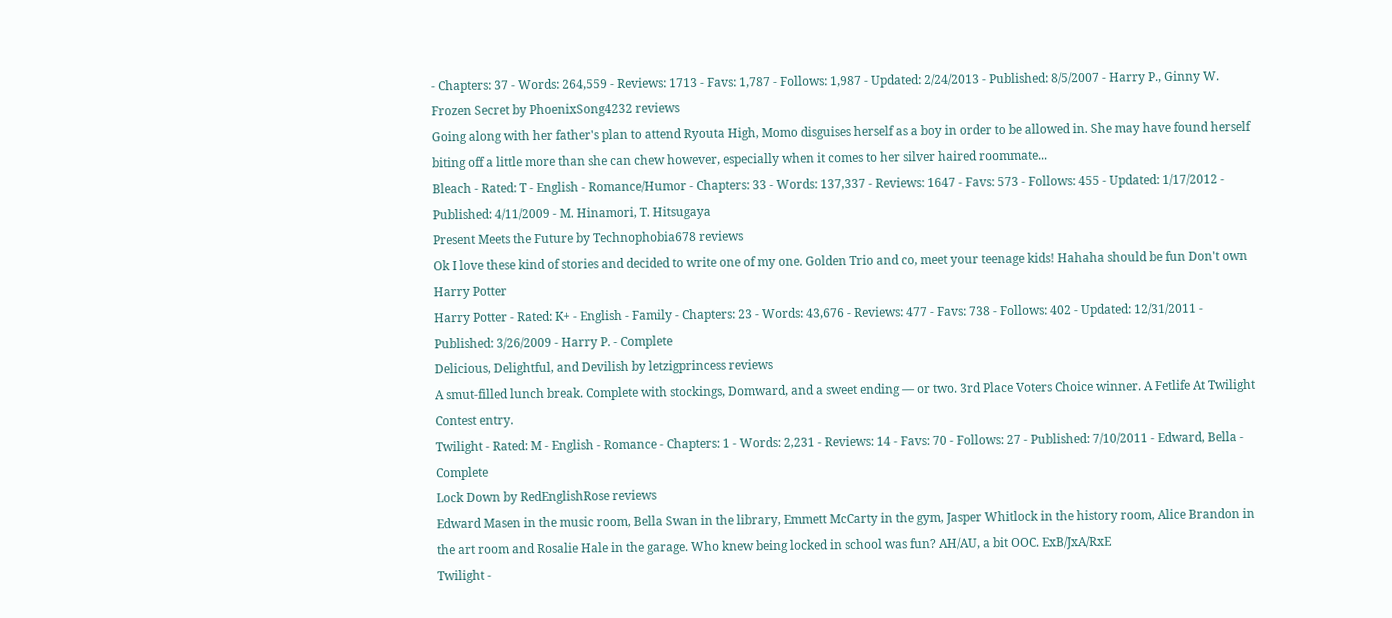- Chapters: 37 - Words: 264,559 - Reviews: 1713 - Favs: 1,787 - Follows: 1,987 - Updated: 2/24/2013 - Published: 8/5/2007 - Harry P., Ginny W.
Frozen Secret by PhoenixSong4232 reviews
Going along with her father's plan to attend Ryouta High, Momo disguises herself as a boy in order to be allowed in. She may have found herself biting off a little more than she can chew however, especially when it comes to her silver haired roommate...
Bleach - Rated: T - English - Romance/Humor - Chapters: 33 - Words: 137,337 - Reviews: 1647 - Favs: 573 - Follows: 455 - Updated: 1/17/2012 - Published: 4/11/2009 - M. Hinamori, T. Hitsugaya
Present Meets the Future by Technophobia678 reviews
Ok I love these kind of stories and decided to write one of my one. Golden Trio and co, meet your teenage kids! Hahaha should be fun Don't own Harry Potter
Harry Potter - Rated: K+ - English - Family - Chapters: 23 - Words: 43,676 - Reviews: 477 - Favs: 738 - Follows: 402 - Updated: 12/31/2011 - Published: 3/26/2009 - Harry P. - Complete
Delicious, Delightful, and Devilish by letzigprincess reviews
A smut-filled lunch break. Complete with stockings, Domward, and a sweet ending — or two. 3rd Place Voters Choice winner. A Fetlife At Twilight Contest entry.
Twilight - Rated: M - English - Romance - Chapters: 1 - Words: 2,231 - Reviews: 14 - Favs: 70 - Follows: 27 - Published: 7/10/2011 - Edward, Bella - Complete
Lock Down by RedEnglishRose reviews
Edward Masen in the music room, Bella Swan in the library, Emmett McCarty in the gym, Jasper Whitlock in the history room, Alice Brandon in the art room and Rosalie Hale in the garage. Who knew being locked in school was fun? AH/AU, a bit OOC. ExB/JxA/RxE
Twilight -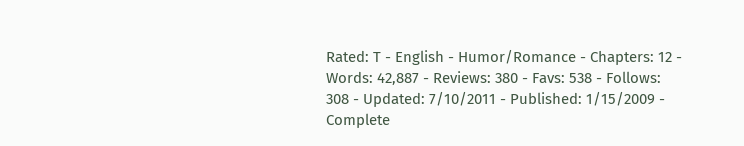Rated: T - English - Humor/Romance - Chapters: 12 - Words: 42,887 - Reviews: 380 - Favs: 538 - Follows: 308 - Updated: 7/10/2011 - Published: 1/15/2009 - Complete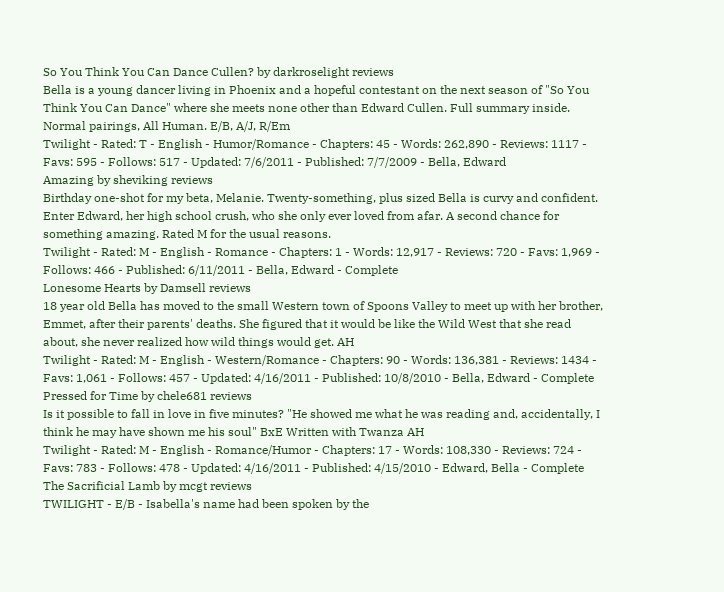So You Think You Can Dance Cullen? by darkroselight reviews
Bella is a young dancer living in Phoenix and a hopeful contestant on the next season of "So You Think You Can Dance" where she meets none other than Edward Cullen. Full summary inside. Normal pairings, All Human. E/B, A/J, R/Em
Twilight - Rated: T - English - Humor/Romance - Chapters: 45 - Words: 262,890 - Reviews: 1117 - Favs: 595 - Follows: 517 - Updated: 7/6/2011 - Published: 7/7/2009 - Bella, Edward
Amazing by sheviking reviews
Birthday one-shot for my beta, Melanie. Twenty-something, plus sized Bella is curvy and confident. Enter Edward, her high school crush, who she only ever loved from afar. A second chance for something amazing. Rated M for the usual reasons.
Twilight - Rated: M - English - Romance - Chapters: 1 - Words: 12,917 - Reviews: 720 - Favs: 1,969 - Follows: 466 - Published: 6/11/2011 - Bella, Edward - Complete
Lonesome Hearts by Damsell reviews
18 year old Bella has moved to the small Western town of Spoons Valley to meet up with her brother, Emmet, after their parents' deaths. She figured that it would be like the Wild West that she read about, she never realized how wild things would get. AH
Twilight - Rated: M - English - Western/Romance - Chapters: 90 - Words: 136,381 - Reviews: 1434 - Favs: 1,061 - Follows: 457 - Updated: 4/16/2011 - Published: 10/8/2010 - Bella, Edward - Complete
Pressed for Time by chele681 reviews
Is it possible to fall in love in five minutes? "He showed me what he was reading and, accidentally, I think he may have shown me his soul" BxE Written with Twanza AH
Twilight - Rated: M - English - Romance/Humor - Chapters: 17 - Words: 108,330 - Reviews: 724 - Favs: 783 - Follows: 478 - Updated: 4/16/2011 - Published: 4/15/2010 - Edward, Bella - Complete
The Sacrificial Lamb by mcgt reviews
TWILIGHT - E/B - Isabella's name had been spoken by the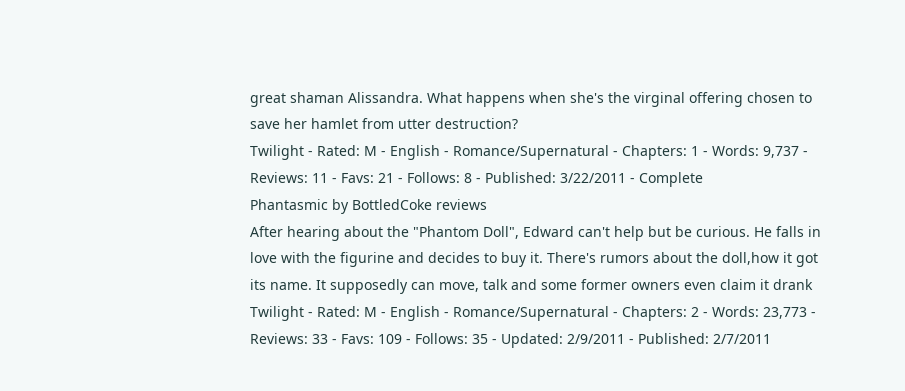great shaman Alissandra. What happens when she's the virginal offering chosen to save her hamlet from utter destruction?
Twilight - Rated: M - English - Romance/Supernatural - Chapters: 1 - Words: 9,737 - Reviews: 11 - Favs: 21 - Follows: 8 - Published: 3/22/2011 - Complete
Phantasmic by BottledCoke reviews
After hearing about the "Phantom Doll", Edward can't help but be curious. He falls in love with the figurine and decides to buy it. There's rumors about the doll,how it got its name. It supposedly can move, talk and some former owners even claim it drank
Twilight - Rated: M - English - Romance/Supernatural - Chapters: 2 - Words: 23,773 - Reviews: 33 - Favs: 109 - Follows: 35 - Updated: 2/9/2011 - Published: 2/7/2011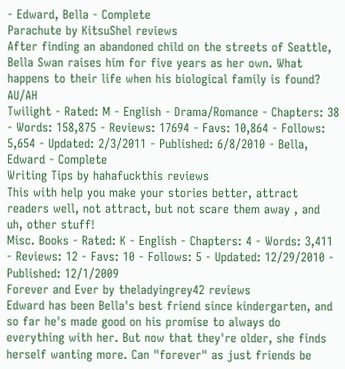- Edward, Bella - Complete
Parachute by KitsuShel reviews
After finding an abandoned child on the streets of Seattle, Bella Swan raises him for five years as her own. What happens to their life when his biological family is found? AU/AH
Twilight - Rated: M - English - Drama/Romance - Chapters: 38 - Words: 158,875 - Reviews: 17694 - Favs: 10,864 - Follows: 5,654 - Updated: 2/3/2011 - Published: 6/8/2010 - Bella, Edward - Complete
Writing Tips by hahafuckthis reviews
This with help you make your stories better, attract readers well, not attract, but not scare them away , and uh, other stuff!
Misc. Books - Rated: K - English - Chapters: 4 - Words: 3,411 - Reviews: 12 - Favs: 10 - Follows: 5 - Updated: 12/29/2010 - Published: 12/1/2009
Forever and Ever by theladyingrey42 reviews
Edward has been Bella's best friend since kindergarten, and so far he's made good on his promise to always do everything with her. But now that they're older, she finds herself wanting more. Can "forever" as just friends be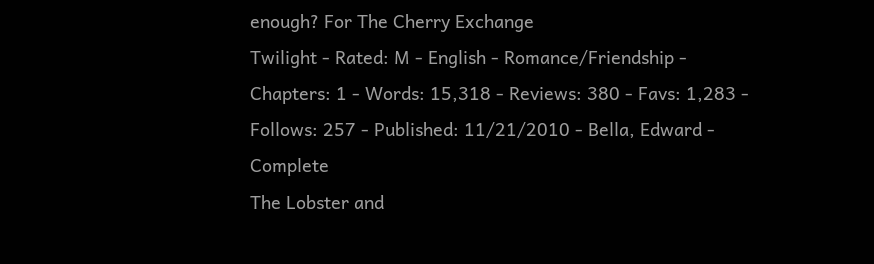enough? For The Cherry Exchange
Twilight - Rated: M - English - Romance/Friendship - Chapters: 1 - Words: 15,318 - Reviews: 380 - Favs: 1,283 - Follows: 257 - Published: 11/21/2010 - Bella, Edward - Complete
The Lobster and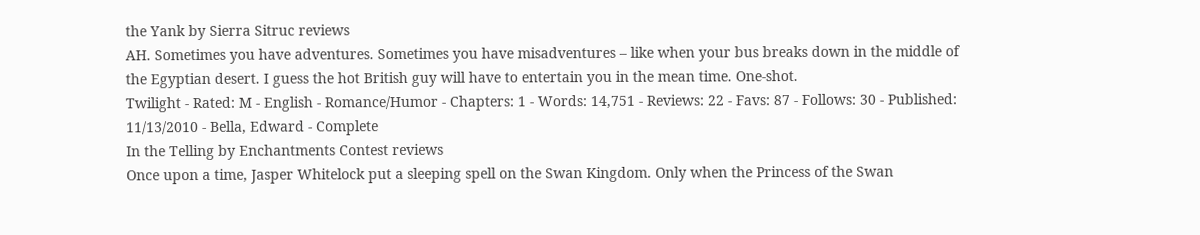the Yank by Sierra Sitruc reviews
AH. Sometimes you have adventures. Sometimes you have misadventures – like when your bus breaks down in the middle of the Egyptian desert. I guess the hot British guy will have to entertain you in the mean time. One-shot.
Twilight - Rated: M - English - Romance/Humor - Chapters: 1 - Words: 14,751 - Reviews: 22 - Favs: 87 - Follows: 30 - Published: 11/13/2010 - Bella, Edward - Complete
In the Telling by Enchantments Contest reviews
Once upon a time, Jasper Whitelock put a sleeping spell on the Swan Kingdom. Only when the Princess of the Swan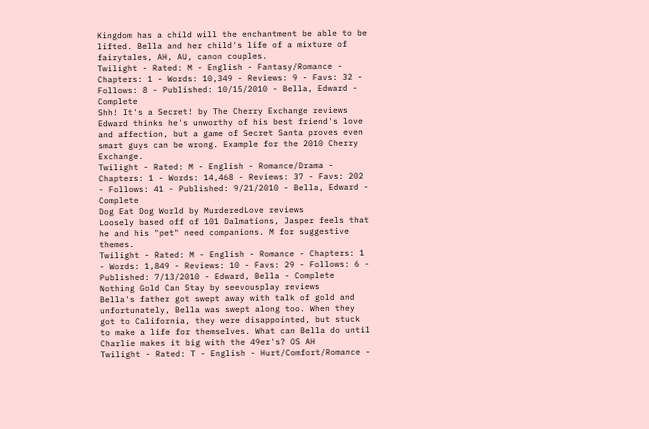Kingdom has a child will the enchantment be able to be lifted. Bella and her child's life of a mixture of fairytales, AH, AU, canon couples.
Twilight - Rated: M - English - Fantasy/Romance - Chapters: 1 - Words: 10,349 - Reviews: 9 - Favs: 32 - Follows: 8 - Published: 10/15/2010 - Bella, Edward - Complete
Shh! It's a Secret! by The Cherry Exchange reviews
Edward thinks he's unworthy of his best friend's love and affection, but a game of Secret Santa proves even smart guys can be wrong. Example for the 2010 Cherry Exchange.
Twilight - Rated: M - English - Romance/Drama - Chapters: 1 - Words: 14,468 - Reviews: 37 - Favs: 202 - Follows: 41 - Published: 9/21/2010 - Bella, Edward - Complete
Dog Eat Dog World by MurderedLove reviews
Loosely based off of 101 Dalmations, Jasper feels that he and his "pet" need companions. M for suggestive themes.
Twilight - Rated: M - English - Romance - Chapters: 1 - Words: 1,849 - Reviews: 10 - Favs: 29 - Follows: 6 - Published: 7/13/2010 - Edward, Bella - Complete
Nothing Gold Can Stay by seevousplay reviews
Bella's father got swept away with talk of gold and unfortunately, Bella was swept along too. When they got to California, they were disappointed, but stuck to make a life for themselves. What can Bella do until Charlie makes it big with the 49er's? OS AH
Twilight - Rated: T - English - Hurt/Comfort/Romance -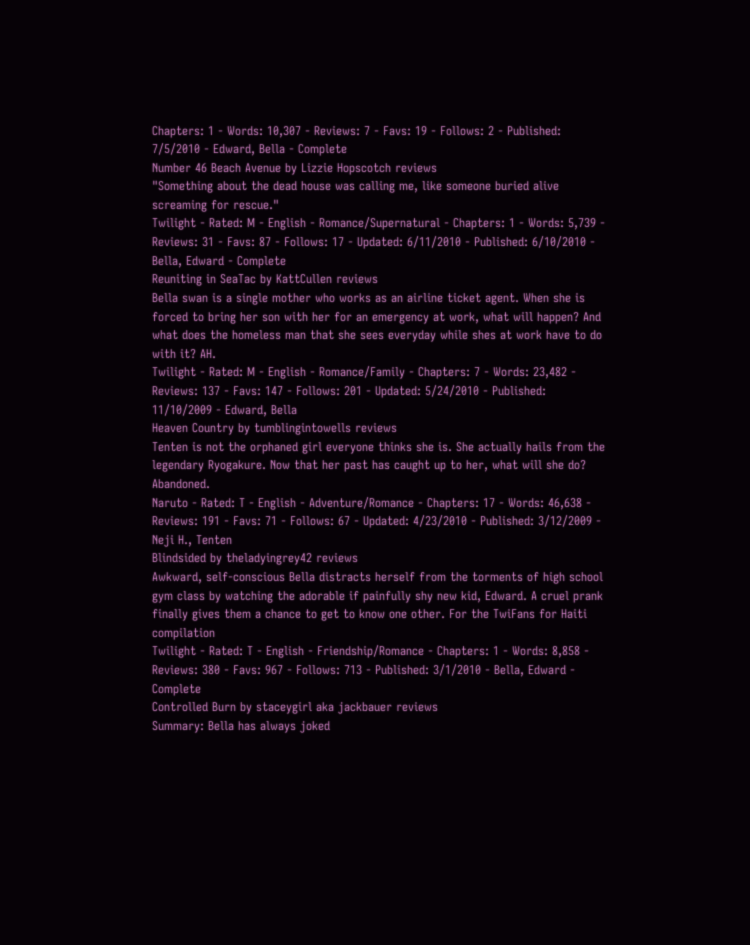Chapters: 1 - Words: 10,307 - Reviews: 7 - Favs: 19 - Follows: 2 - Published: 7/5/2010 - Edward, Bella - Complete
Number 46 Beach Avenue by Lizzie Hopscotch reviews
"Something about the dead house was calling me, like someone buried alive screaming for rescue."
Twilight - Rated: M - English - Romance/Supernatural - Chapters: 1 - Words: 5,739 - Reviews: 31 - Favs: 87 - Follows: 17 - Updated: 6/11/2010 - Published: 6/10/2010 - Bella, Edward - Complete
Reuniting in SeaTac by KattCullen reviews
Bella swan is a single mother who works as an airline ticket agent. When she is forced to bring her son with her for an emergency at work, what will happen? And what does the homeless man that she sees everyday while shes at work have to do with it? AH.
Twilight - Rated: M - English - Romance/Family - Chapters: 7 - Words: 23,482 - Reviews: 137 - Favs: 147 - Follows: 201 - Updated: 5/24/2010 - Published: 11/10/2009 - Edward, Bella
Heaven Country by tumblingintowells reviews
Tenten is not the orphaned girl everyone thinks she is. She actually hails from the legendary Ryogakure. Now that her past has caught up to her, what will she do? Abandoned.
Naruto - Rated: T - English - Adventure/Romance - Chapters: 17 - Words: 46,638 - Reviews: 191 - Favs: 71 - Follows: 67 - Updated: 4/23/2010 - Published: 3/12/2009 - Neji H., Tenten
Blindsided by theladyingrey42 reviews
Awkward, self-conscious Bella distracts herself from the torments of high school gym class by watching the adorable if painfully shy new kid, Edward. A cruel prank finally gives them a chance to get to know one other. For the TwiFans for Haiti compilation
Twilight - Rated: T - English - Friendship/Romance - Chapters: 1 - Words: 8,858 - Reviews: 380 - Favs: 967 - Follows: 713 - Published: 3/1/2010 - Bella, Edward - Complete
Controlled Burn by staceygirl aka jackbauer reviews
Summary: Bella has always joked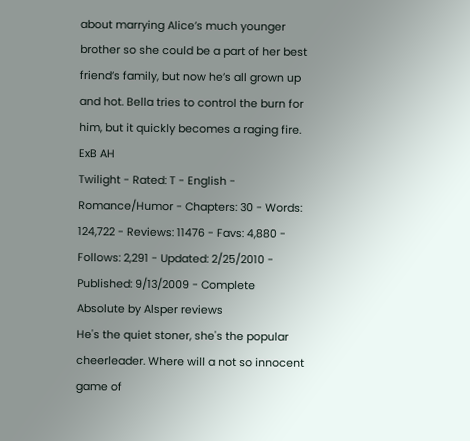about marrying Alice’s much younger brother so she could be a part of her best friend’s family, but now he’s all grown up and hot. Bella tries to control the burn for him, but it quickly becomes a raging fire. ExB AH
Twilight - Rated: T - English - Romance/Humor - Chapters: 30 - Words: 124,722 - Reviews: 11476 - Favs: 4,880 - Follows: 2,291 - Updated: 2/25/2010 - Published: 9/13/2009 - Complete
Absolute by Alsper reviews
He's the quiet stoner, she's the popular cheerleader. Where will a not so innocent game of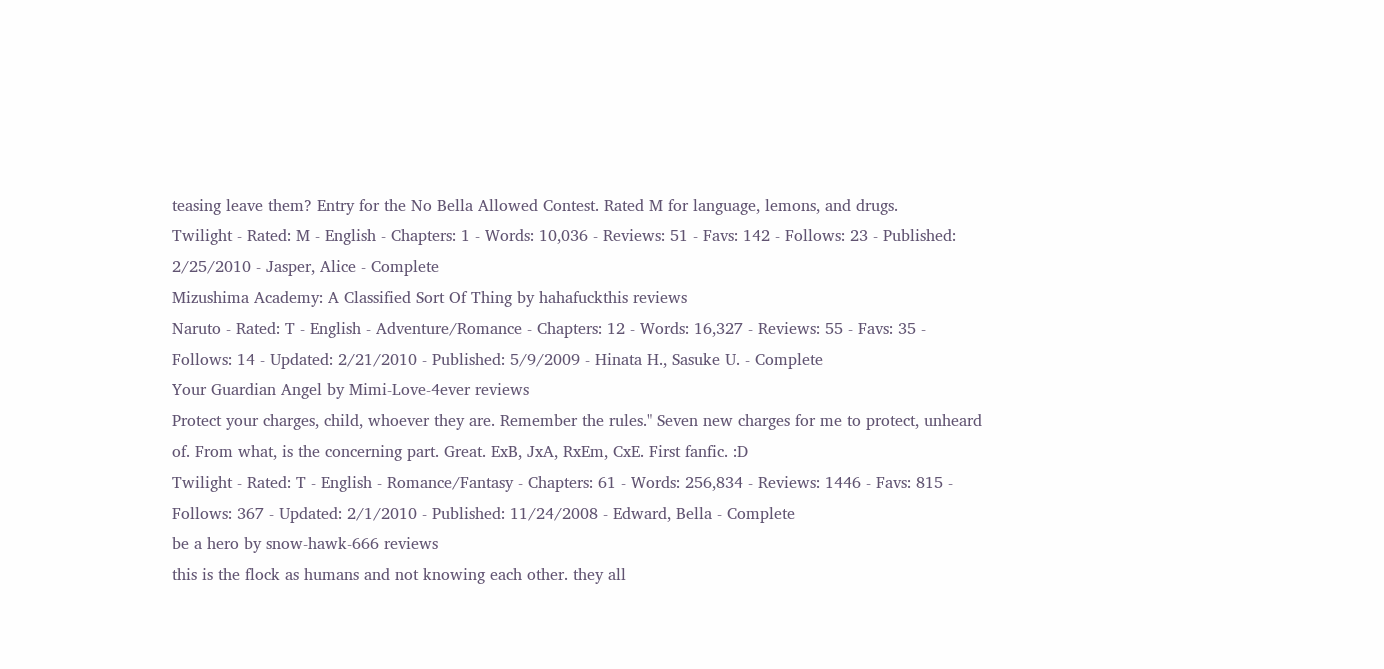teasing leave them? Entry for the No Bella Allowed Contest. Rated M for language, lemons, and drugs.
Twilight - Rated: M - English - Chapters: 1 - Words: 10,036 - Reviews: 51 - Favs: 142 - Follows: 23 - Published: 2/25/2010 - Jasper, Alice - Complete
Mizushima Academy: A Classified Sort Of Thing by hahafuckthis reviews
Naruto - Rated: T - English - Adventure/Romance - Chapters: 12 - Words: 16,327 - Reviews: 55 - Favs: 35 - Follows: 14 - Updated: 2/21/2010 - Published: 5/9/2009 - Hinata H., Sasuke U. - Complete
Your Guardian Angel by Mimi-Love-4ever reviews
Protect your charges, child, whoever they are. Remember the rules." Seven new charges for me to protect, unheard of. From what, is the concerning part. Great. ExB, JxA, RxEm, CxE. First fanfic. :D
Twilight - Rated: T - English - Romance/Fantasy - Chapters: 61 - Words: 256,834 - Reviews: 1446 - Favs: 815 - Follows: 367 - Updated: 2/1/2010 - Published: 11/24/2008 - Edward, Bella - Complete
be a hero by snow-hawk-666 reviews
this is the flock as humans and not knowing each other. they all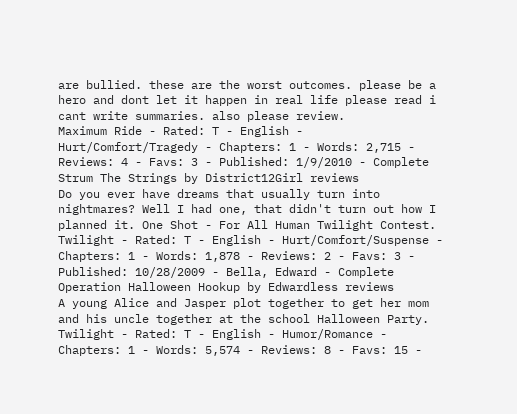are bullied. these are the worst outcomes. please be a hero and dont let it happen in real life please read i cant write summaries. also please review.
Maximum Ride - Rated: T - English - Hurt/Comfort/Tragedy - Chapters: 1 - Words: 2,715 - Reviews: 4 - Favs: 3 - Published: 1/9/2010 - Complete
Strum The Strings by District12Girl reviews
Do you ever have dreams that usually turn into nightmares? Well I had one, that didn't turn out how I planned it. One Shot - For All Human Twilight Contest.
Twilight - Rated: T - English - Hurt/Comfort/Suspense - Chapters: 1 - Words: 1,878 - Reviews: 2 - Favs: 3 - Published: 10/28/2009 - Bella, Edward - Complete
Operation Halloween Hookup by Edwardless reviews
A young Alice and Jasper plot together to get her mom and his uncle together at the school Halloween Party.
Twilight - Rated: T - English - Humor/Romance - Chapters: 1 - Words: 5,574 - Reviews: 8 - Favs: 15 -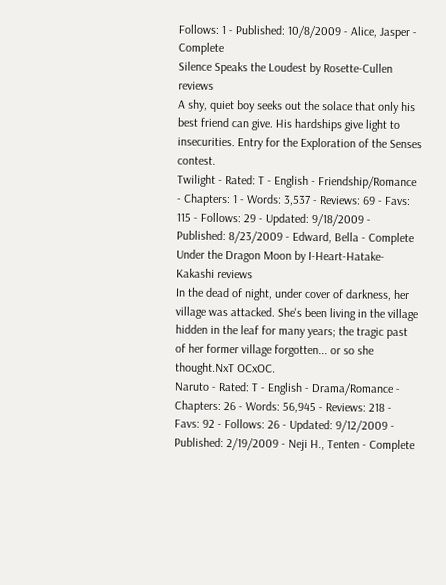Follows: 1 - Published: 10/8/2009 - Alice, Jasper - Complete
Silence Speaks the Loudest by Rosette-Cullen reviews
A shy, quiet boy seeks out the solace that only his best friend can give. His hardships give light to insecurities. Entry for the Exploration of the Senses contest.
Twilight - Rated: T - English - Friendship/Romance - Chapters: 1 - Words: 3,537 - Reviews: 69 - Favs: 115 - Follows: 29 - Updated: 9/18/2009 - Published: 8/23/2009 - Edward, Bella - Complete
Under the Dragon Moon by I-Heart-Hatake-Kakashi reviews
In the dead of night, under cover of darkness, her village was attacked. She's been living in the village hidden in the leaf for many years; the tragic past of her former village forgotten... or so she thought.NxT OCxOC.
Naruto - Rated: T - English - Drama/Romance - Chapters: 26 - Words: 56,945 - Reviews: 218 - Favs: 92 - Follows: 26 - Updated: 9/12/2009 - Published: 2/19/2009 - Neji H., Tenten - Complete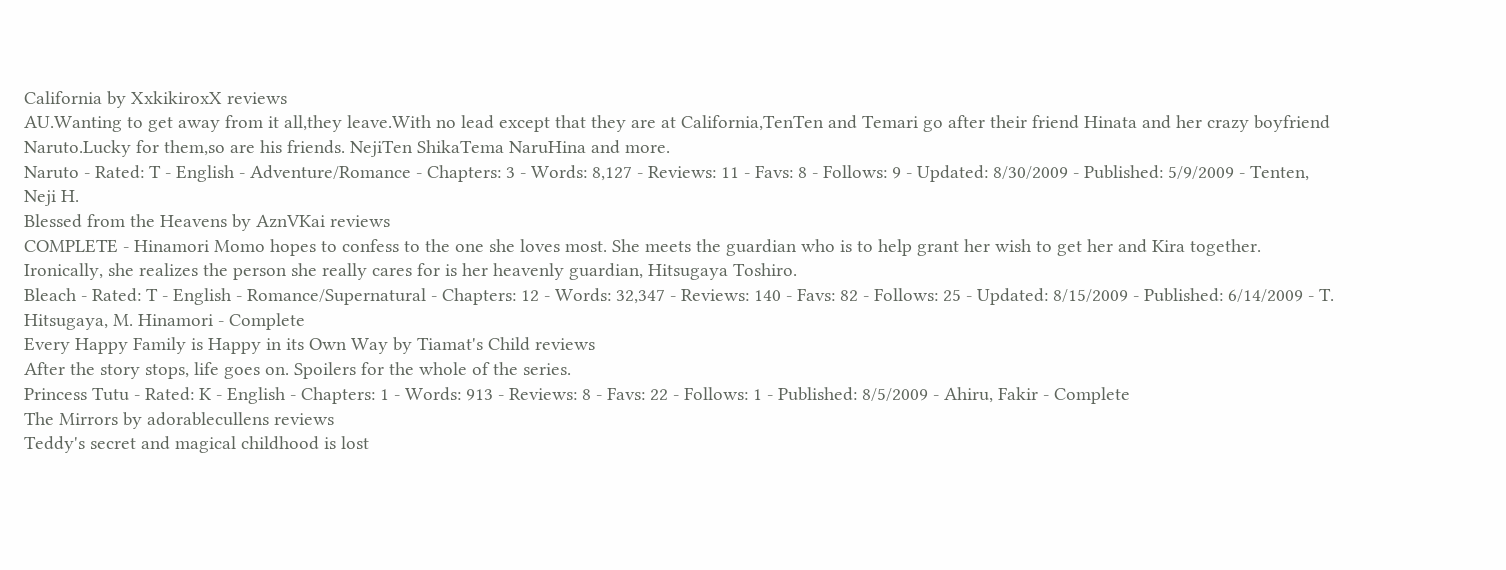California by XxkikiroxX reviews
AU.Wanting to get away from it all,they leave.With no lead except that they are at California,TenTen and Temari go after their friend Hinata and her crazy boyfriend Naruto.Lucky for them,so are his friends. NejiTen ShikaTema NaruHina and more.
Naruto - Rated: T - English - Adventure/Romance - Chapters: 3 - Words: 8,127 - Reviews: 11 - Favs: 8 - Follows: 9 - Updated: 8/30/2009 - Published: 5/9/2009 - Tenten, Neji H.
Blessed from the Heavens by AznVKai reviews
COMPLETE - Hinamori Momo hopes to confess to the one she loves most. She meets the guardian who is to help grant her wish to get her and Kira together. Ironically, she realizes the person she really cares for is her heavenly guardian, Hitsugaya Toshiro.
Bleach - Rated: T - English - Romance/Supernatural - Chapters: 12 - Words: 32,347 - Reviews: 140 - Favs: 82 - Follows: 25 - Updated: 8/15/2009 - Published: 6/14/2009 - T. Hitsugaya, M. Hinamori - Complete
Every Happy Family is Happy in its Own Way by Tiamat's Child reviews
After the story stops, life goes on. Spoilers for the whole of the series.
Princess Tutu - Rated: K - English - Chapters: 1 - Words: 913 - Reviews: 8 - Favs: 22 - Follows: 1 - Published: 8/5/2009 - Ahiru, Fakir - Complete
The Mirrors by adorablecullens reviews
Teddy's secret and magical childhood is lost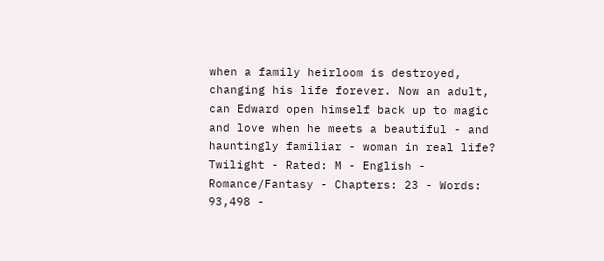when a family heirloom is destroyed, changing his life forever. Now an adult, can Edward open himself back up to magic and love when he meets a beautiful - and hauntingly familiar - woman in real life?
Twilight - Rated: M - English - Romance/Fantasy - Chapters: 23 - Words: 93,498 -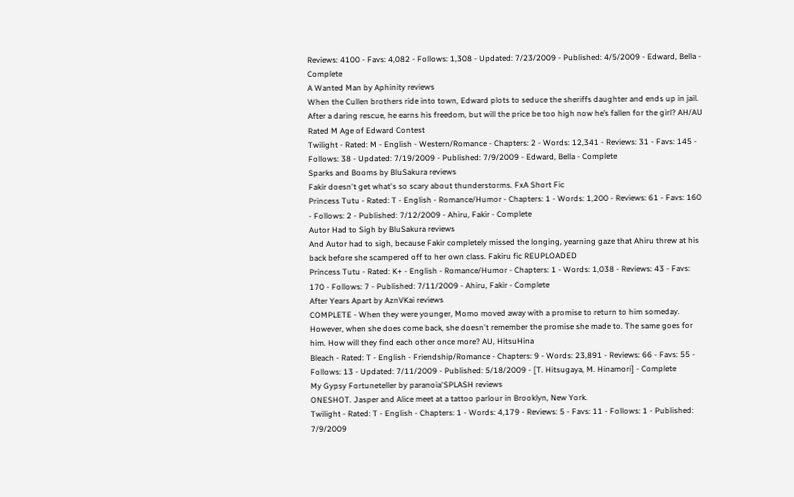Reviews: 4100 - Favs: 4,082 - Follows: 1,308 - Updated: 7/23/2009 - Published: 4/5/2009 - Edward, Bella - Complete
A Wanted Man by Aphinity reviews
When the Cullen brothers ride into town, Edward plots to seduce the sheriffs daughter and ends up in jail. After a daring rescue, he earns his freedom, but will the price be too high now he’s fallen for the girl? AH/AU Rated M Age of Edward Contest
Twilight - Rated: M - English - Western/Romance - Chapters: 2 - Words: 12,341 - Reviews: 31 - Favs: 145 - Follows: 38 - Updated: 7/19/2009 - Published: 7/9/2009 - Edward, Bella - Complete
Sparks and Booms by BluSakura reviews
Fakir doesn't get what's so scary about thunderstorms. FxA Short Fic
Princess Tutu - Rated: T - English - Romance/Humor - Chapters: 1 - Words: 1,200 - Reviews: 61 - Favs: 160 - Follows: 2 - Published: 7/12/2009 - Ahiru, Fakir - Complete
Autor Had to Sigh by BluSakura reviews
And Autor had to sigh, because Fakir completely missed the longing, yearning gaze that Ahiru threw at his back before she scampered off to her own class. Fakiru fic REUPLOADED
Princess Tutu - Rated: K+ - English - Romance/Humor - Chapters: 1 - Words: 1,038 - Reviews: 43 - Favs: 170 - Follows: 7 - Published: 7/11/2009 - Ahiru, Fakir - Complete
After Years Apart by AznVKai reviews
COMPLETE - When they were younger, Momo moved away with a promise to return to him someday. However, when she does come back, she doesn't remember the promise she made to. The same goes for him. How will they find each other once more? AU, HitsuHina
Bleach - Rated: T - English - Friendship/Romance - Chapters: 9 - Words: 23,891 - Reviews: 66 - Favs: 55 - Follows: 13 - Updated: 7/11/2009 - Published: 5/18/2009 - [T. Hitsugaya, M. Hinamori] - Complete
My Gypsy Fortuneteller by paranoia'SPLASH reviews
ONESHOT. Jasper and Alice meet at a tattoo parlour in Brooklyn, New York.
Twilight - Rated: T - English - Chapters: 1 - Words: 4,179 - Reviews: 5 - Favs: 11 - Follows: 1 - Published: 7/9/2009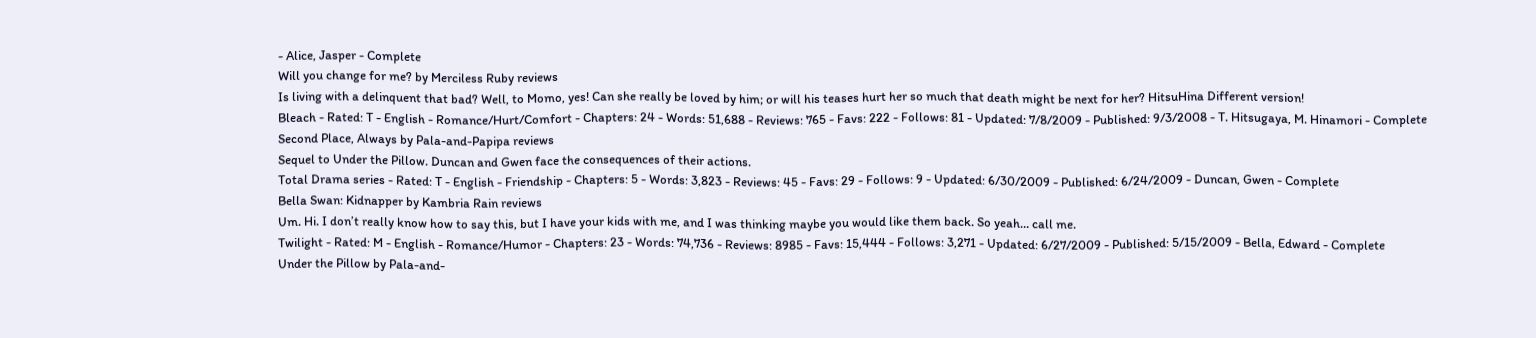- Alice, Jasper - Complete
Will you change for me? by Merciless Ruby reviews
Is living with a delinquent that bad? Well, to Momo, yes! Can she really be loved by him; or will his teases hurt her so much that death might be next for her? HitsuHina Different version!
Bleach - Rated: T - English - Romance/Hurt/Comfort - Chapters: 24 - Words: 51,688 - Reviews: 765 - Favs: 222 - Follows: 81 - Updated: 7/8/2009 - Published: 9/3/2008 - T. Hitsugaya, M. Hinamori - Complete
Second Place, Always by Pala-and-Papipa reviews
Sequel to Under the Pillow. Duncan and Gwen face the consequences of their actions.
Total Drama series - Rated: T - English - Friendship - Chapters: 5 - Words: 3,823 - Reviews: 45 - Favs: 29 - Follows: 9 - Updated: 6/30/2009 - Published: 6/24/2009 - Duncan, Gwen - Complete
Bella Swan: Kidnapper by Kambria Rain reviews
Um. Hi. I don’t really know how to say this, but I have your kids with me, and I was thinking maybe you would like them back. So yeah… call me.
Twilight - Rated: M - English - Romance/Humor - Chapters: 23 - Words: 74,736 - Reviews: 8985 - Favs: 15,444 - Follows: 3,271 - Updated: 6/27/2009 - Published: 5/15/2009 - Bella, Edward - Complete
Under the Pillow by Pala-and-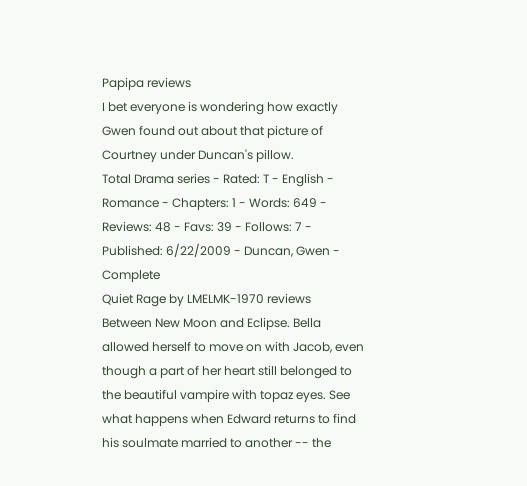Papipa reviews
I bet everyone is wondering how exactly Gwen found out about that picture of Courtney under Duncan's pillow.
Total Drama series - Rated: T - English - Romance - Chapters: 1 - Words: 649 - Reviews: 48 - Favs: 39 - Follows: 7 - Published: 6/22/2009 - Duncan, Gwen - Complete
Quiet Rage by LMELMK-1970 reviews
Between New Moon and Eclipse. Bella allowed herself to move on with Jacob, even though a part of her heart still belonged to the beautiful vampire with topaz eyes. See what happens when Edward returns to find his soulmate married to another -- the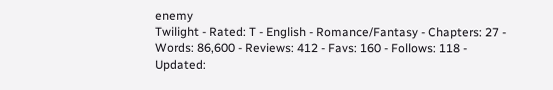enemy
Twilight - Rated: T - English - Romance/Fantasy - Chapters: 27 - Words: 86,600 - Reviews: 412 - Favs: 160 - Follows: 118 - Updated: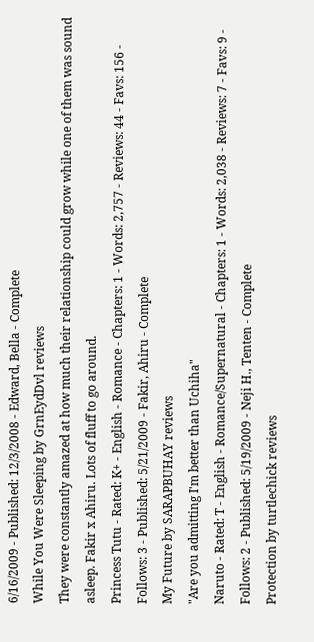6/16/2009 - Published: 12/3/2008 - Edward, Bella - Complete
While You Were Sleeping by GrnEydDvl reviews
They were constantly amazed at how much their relationship could grow while one of them was sound asleep. Fakir x Ahiru. Lots of fluff to go around.
Princess Tutu - Rated: K+ - English - Romance - Chapters: 1 - Words: 2,757 - Reviews: 44 - Favs: 156 - Follows: 3 - Published: 5/21/2009 - Fakir, Ahiru - Complete
My Future by SARAPBUHAY reviews
"Are you admitting I'm better than Uchiha"
Naruto - Rated: T - English - Romance/Supernatural - Chapters: 1 - Words: 2,038 - Reviews: 7 - Favs: 9 - Follows: 2 - Published: 5/19/2009 - Neji H., Tenten - Complete
Protection by turtlechick reviews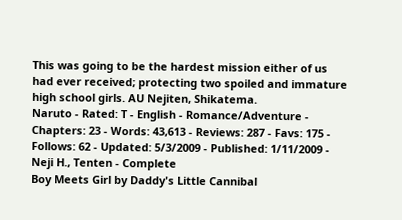This was going to be the hardest mission either of us had ever received; protecting two spoiled and immature high school girls. AU Nejiten, Shikatema.
Naruto - Rated: T - English - Romance/Adventure - Chapters: 23 - Words: 43,613 - Reviews: 287 - Favs: 175 - Follows: 62 - Updated: 5/3/2009 - Published: 1/11/2009 - Neji H., Tenten - Complete
Boy Meets Girl by Daddy's Little Cannibal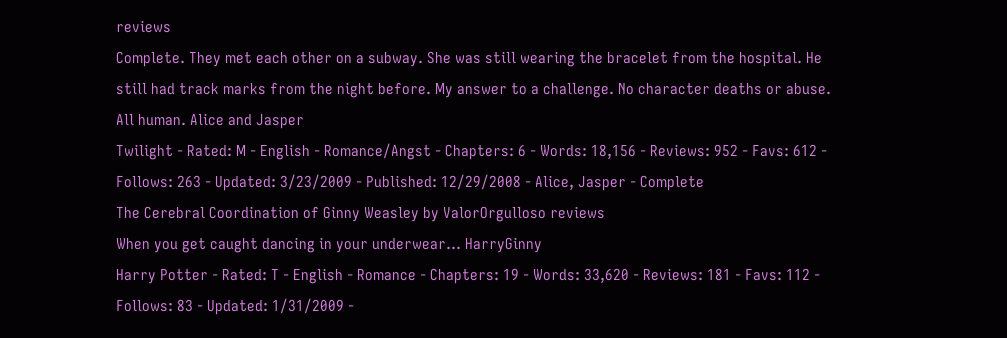reviews
Complete. They met each other on a subway. She was still wearing the bracelet from the hospital. He still had track marks from the night before. My answer to a challenge. No character deaths or abuse. All human. Alice and Jasper
Twilight - Rated: M - English - Romance/Angst - Chapters: 6 - Words: 18,156 - Reviews: 952 - Favs: 612 - Follows: 263 - Updated: 3/23/2009 - Published: 12/29/2008 - Alice, Jasper - Complete
The Cerebral Coordination of Ginny Weasley by ValorOrgulloso reviews
When you get caught dancing in your underwear... HarryGinny
Harry Potter - Rated: T - English - Romance - Chapters: 19 - Words: 33,620 - Reviews: 181 - Favs: 112 - Follows: 83 - Updated: 1/31/2009 -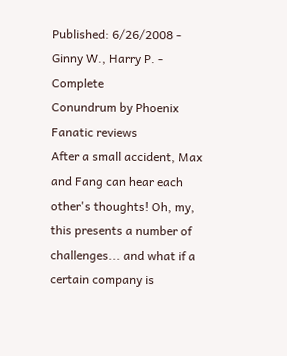Published: 6/26/2008 - Ginny W., Harry P. - Complete
Conundrum by Phoenix Fanatic reviews
After a small accident, Max and Fang can hear each other's thoughts! Oh, my, this presents a number of challenges... and what if a certain company is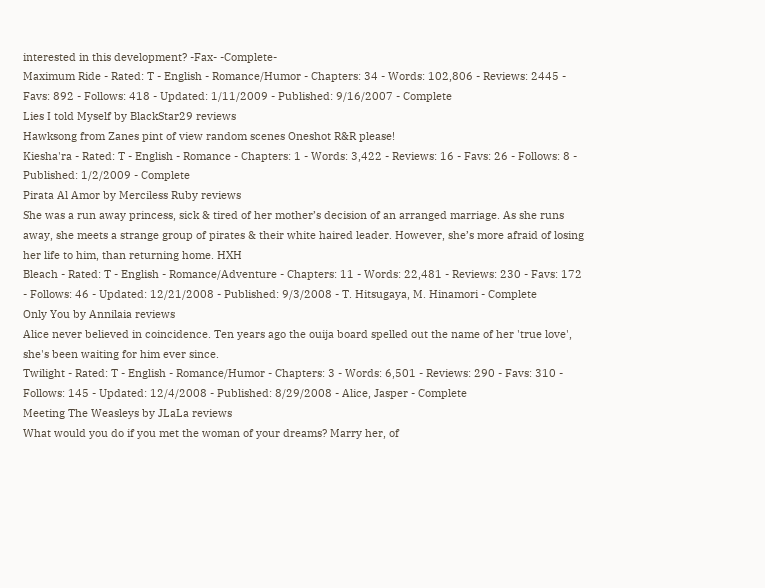interested in this development? -Fax- -Complete-
Maximum Ride - Rated: T - English - Romance/Humor - Chapters: 34 - Words: 102,806 - Reviews: 2445 - Favs: 892 - Follows: 418 - Updated: 1/11/2009 - Published: 9/16/2007 - Complete
Lies I told Myself by BlackStar29 reviews
Hawksong from Zanes pint of view random scenes Oneshot R&R please!
Kiesha'ra - Rated: T - English - Romance - Chapters: 1 - Words: 3,422 - Reviews: 16 - Favs: 26 - Follows: 8 - Published: 1/2/2009 - Complete
Pirata Al Amor by Merciless Ruby reviews
She was a run away princess, sick & tired of her mother’s decision of an arranged marriage. As she runs away, she meets a strange group of pirates & their white haired leader. However, she’s more afraid of losing her life to him, than returning home. HXH
Bleach - Rated: T - English - Romance/Adventure - Chapters: 11 - Words: 22,481 - Reviews: 230 - Favs: 172 - Follows: 46 - Updated: 12/21/2008 - Published: 9/3/2008 - T. Hitsugaya, M. Hinamori - Complete
Only You by Annilaia reviews
Alice never believed in coincidence. Ten years ago the ouija board spelled out the name of her 'true love', she's been waiting for him ever since.
Twilight - Rated: T - English - Romance/Humor - Chapters: 3 - Words: 6,501 - Reviews: 290 - Favs: 310 - Follows: 145 - Updated: 12/4/2008 - Published: 8/29/2008 - Alice, Jasper - Complete
Meeting The Weasleys by JLaLa reviews
What would you do if you met the woman of your dreams? Marry her, of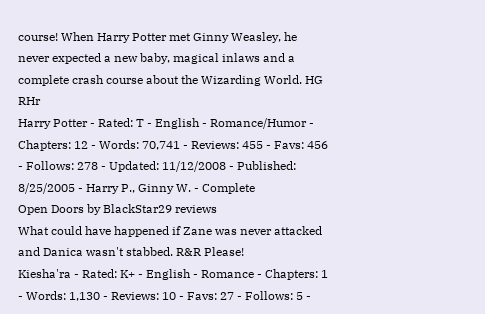course! When Harry Potter met Ginny Weasley, he never expected a new baby, magical inlaws and a complete crash course about the Wizarding World. HG RHr
Harry Potter - Rated: T - English - Romance/Humor - Chapters: 12 - Words: 70,741 - Reviews: 455 - Favs: 456 - Follows: 278 - Updated: 11/12/2008 - Published: 8/25/2005 - Harry P., Ginny W. - Complete
Open Doors by BlackStar29 reviews
What could have happened if Zane was never attacked and Danica wasn't stabbed. R&R Please!
Kiesha'ra - Rated: K+ - English - Romance - Chapters: 1 - Words: 1,130 - Reviews: 10 - Favs: 27 - Follows: 5 -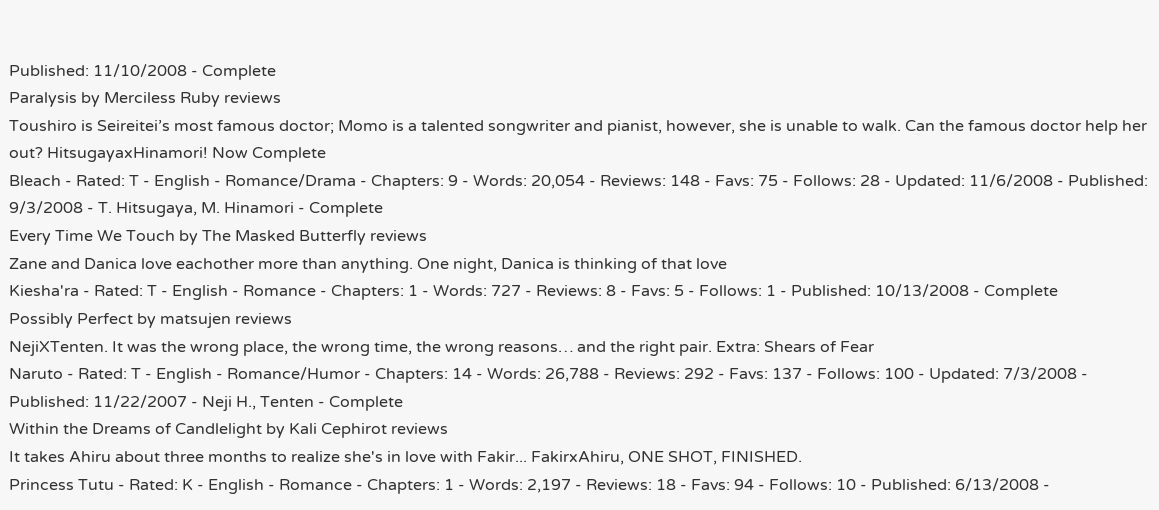Published: 11/10/2008 - Complete
Paralysis by Merciless Ruby reviews
Toushiro is Seireitei’s most famous doctor; Momo is a talented songwriter and pianist, however, she is unable to walk. Can the famous doctor help her out? HitsugayaxHinamori! Now Complete
Bleach - Rated: T - English - Romance/Drama - Chapters: 9 - Words: 20,054 - Reviews: 148 - Favs: 75 - Follows: 28 - Updated: 11/6/2008 - Published: 9/3/2008 - T. Hitsugaya, M. Hinamori - Complete
Every Time We Touch by The Masked Butterfly reviews
Zane and Danica love eachother more than anything. One night, Danica is thinking of that love
Kiesha'ra - Rated: T - English - Romance - Chapters: 1 - Words: 727 - Reviews: 8 - Favs: 5 - Follows: 1 - Published: 10/13/2008 - Complete
Possibly Perfect by matsujen reviews
NejiXTenten. It was the wrong place, the wrong time, the wrong reasons… and the right pair. Extra: Shears of Fear
Naruto - Rated: T - English - Romance/Humor - Chapters: 14 - Words: 26,788 - Reviews: 292 - Favs: 137 - Follows: 100 - Updated: 7/3/2008 - Published: 11/22/2007 - Neji H., Tenten - Complete
Within the Dreams of Candlelight by Kali Cephirot reviews
It takes Ahiru about three months to realize she's in love with Fakir... FakirxAhiru, ONE SHOT, FINISHED.
Princess Tutu - Rated: K - English - Romance - Chapters: 1 - Words: 2,197 - Reviews: 18 - Favs: 94 - Follows: 10 - Published: 6/13/2008 -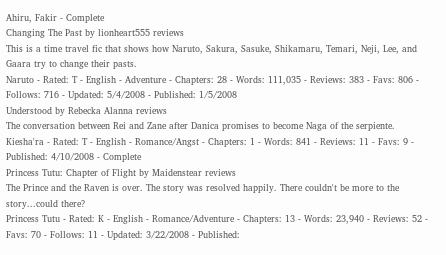Ahiru, Fakir - Complete
Changing The Past by lionheart555 reviews
This is a time travel fic that shows how Naruto, Sakura, Sasuke, Shikamaru, Temari, Neji, Lee, and Gaara try to change their pasts.
Naruto - Rated: T - English - Adventure - Chapters: 28 - Words: 111,035 - Reviews: 383 - Favs: 806 - Follows: 716 - Updated: 5/4/2008 - Published: 1/5/2008
Understood by Rebecka Alanna reviews
The conversation between Rei and Zane after Danica promises to become Naga of the serpiente.
Kiesha'ra - Rated: T - English - Romance/Angst - Chapters: 1 - Words: 841 - Reviews: 11 - Favs: 9 - Published: 4/10/2008 - Complete
Princess Tutu: Chapter of Flight by Maidenstear reviews
The Prince and the Raven is over. The story was resolved happily. There couldn't be more to the story...could there?
Princess Tutu - Rated: K - English - Romance/Adventure - Chapters: 13 - Words: 23,940 - Reviews: 52 - Favs: 70 - Follows: 11 - Updated: 3/22/2008 - Published: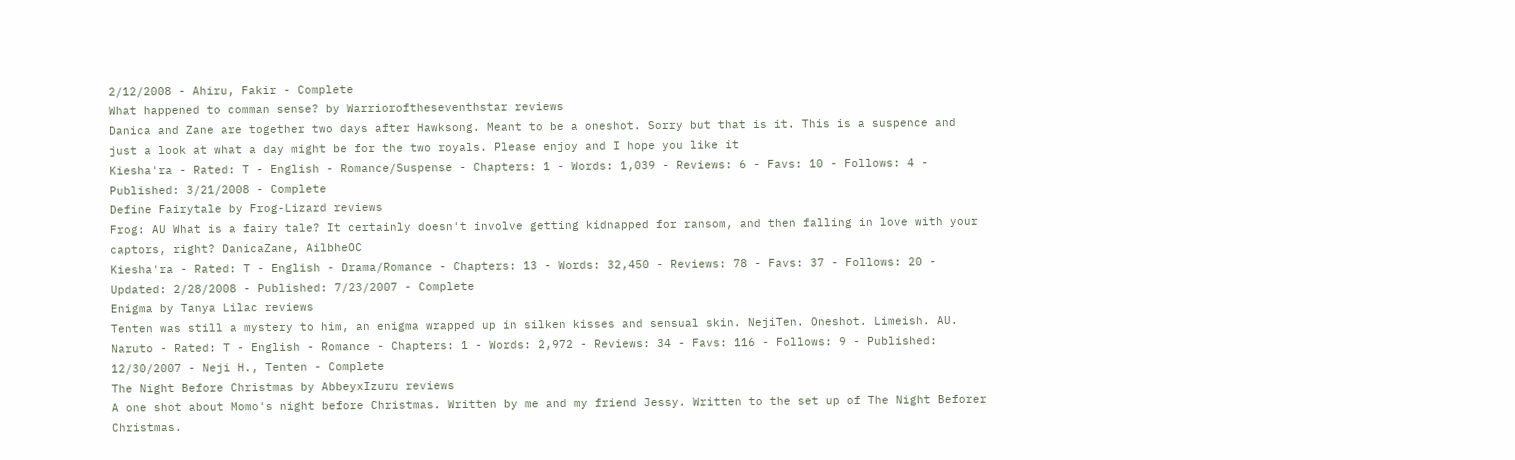2/12/2008 - Ahiru, Fakir - Complete
What happened to comman sense? by Warrioroftheseventhstar reviews
Danica and Zane are together two days after Hawksong. Meant to be a oneshot. Sorry but that is it. This is a suspence and just a look at what a day might be for the two royals. Please enjoy and I hope you like it
Kiesha'ra - Rated: T - English - Romance/Suspense - Chapters: 1 - Words: 1,039 - Reviews: 6 - Favs: 10 - Follows: 4 - Published: 3/21/2008 - Complete
Define Fairytale by Frog-Lizard reviews
Frog: AU What is a fairy tale? It certainly doesn't involve getting kidnapped for ransom, and then falling in love with your captors, right? DanicaZane, AilbheOC
Kiesha'ra - Rated: T - English - Drama/Romance - Chapters: 13 - Words: 32,450 - Reviews: 78 - Favs: 37 - Follows: 20 - Updated: 2/28/2008 - Published: 7/23/2007 - Complete
Enigma by Tanya Lilac reviews
Tenten was still a mystery to him, an enigma wrapped up in silken kisses and sensual skin. NejiTen. Oneshot. Limeish. AU.
Naruto - Rated: T - English - Romance - Chapters: 1 - Words: 2,972 - Reviews: 34 - Favs: 116 - Follows: 9 - Published: 12/30/2007 - Neji H., Tenten - Complete
The Night Before Christmas by AbbeyxIzuru reviews
A one shot about Momo's night before Christmas. Written by me and my friend Jessy. Written to the set up of The Night Beforer Christmas.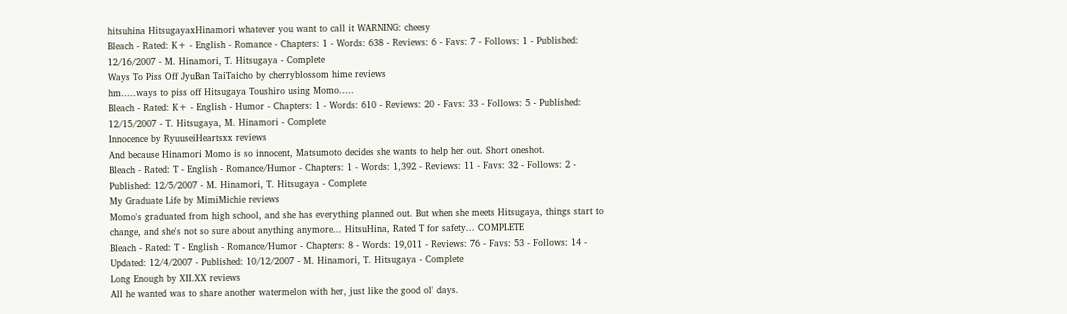hitsuhina HitsugayaxHinamori whatever you want to call it WARNING: cheesy
Bleach - Rated: K+ - English - Romance - Chapters: 1 - Words: 638 - Reviews: 6 - Favs: 7 - Follows: 1 - Published: 12/16/2007 - M. Hinamori, T. Hitsugaya - Complete
Ways To Piss Off JyuBan TaiTaicho by cherryblossom hime reviews
hm.....ways to piss off Hitsugaya Toushiro using Momo.....
Bleach - Rated: K+ - English - Humor - Chapters: 1 - Words: 610 - Reviews: 20 - Favs: 33 - Follows: 5 - Published: 12/15/2007 - T. Hitsugaya, M. Hinamori - Complete
Innocence by RyuuseiHeartsxx reviews
And because Hinamori Momo is so innocent, Matsumoto decides she wants to help her out. Short oneshot.
Bleach - Rated: T - English - Romance/Humor - Chapters: 1 - Words: 1,392 - Reviews: 11 - Favs: 32 - Follows: 2 - Published: 12/5/2007 - M. Hinamori, T. Hitsugaya - Complete
My Graduate Life by MimiMichie reviews
Momo's graduated from high school, and she has everything planned out. But when she meets Hitsugaya, things start to change, and she's not so sure about anything anymore... HitsuHina, Rated T for safety... COMPLETE
Bleach - Rated: T - English - Romance/Humor - Chapters: 8 - Words: 19,011 - Reviews: 76 - Favs: 53 - Follows: 14 - Updated: 12/4/2007 - Published: 10/12/2007 - M. Hinamori, T. Hitsugaya - Complete
Long Enough by XII.XX reviews
All he wanted was to share another watermelon with her, just like the good ol' days.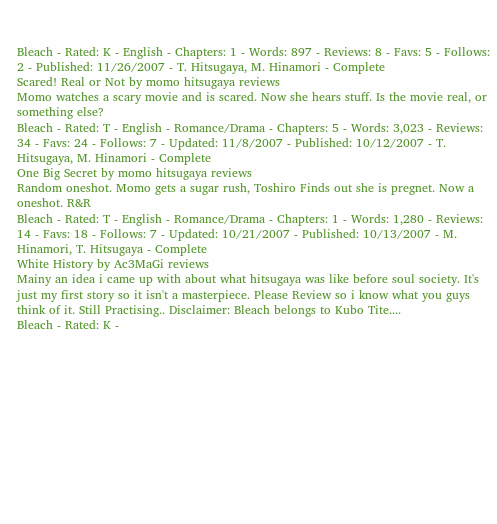Bleach - Rated: K - English - Chapters: 1 - Words: 897 - Reviews: 8 - Favs: 5 - Follows: 2 - Published: 11/26/2007 - T. Hitsugaya, M. Hinamori - Complete
Scared! Real or Not by momo hitsugaya reviews
Momo watches a scary movie and is scared. Now she hears stuff. Is the movie real, or something else?
Bleach - Rated: T - English - Romance/Drama - Chapters: 5 - Words: 3,023 - Reviews: 34 - Favs: 24 - Follows: 7 - Updated: 11/8/2007 - Published: 10/12/2007 - T. Hitsugaya, M. Hinamori - Complete
One Big Secret by momo hitsugaya reviews
Random oneshot. Momo gets a sugar rush, Toshiro Finds out she is pregnet. Now a oneshot. R&R
Bleach - Rated: T - English - Romance/Drama - Chapters: 1 - Words: 1,280 - Reviews: 14 - Favs: 18 - Follows: 7 - Updated: 10/21/2007 - Published: 10/13/2007 - M. Hinamori, T. Hitsugaya - Complete
White History by Ac3MaGi reviews
Mainy an idea i came up with about what hitsugaya was like before soul society. It's just my first story so it isn't a masterpiece. Please Review so i know what you guys think of it. Still Practising.. Disclaimer: Bleach belongs to Kubo Tite....
Bleach - Rated: K -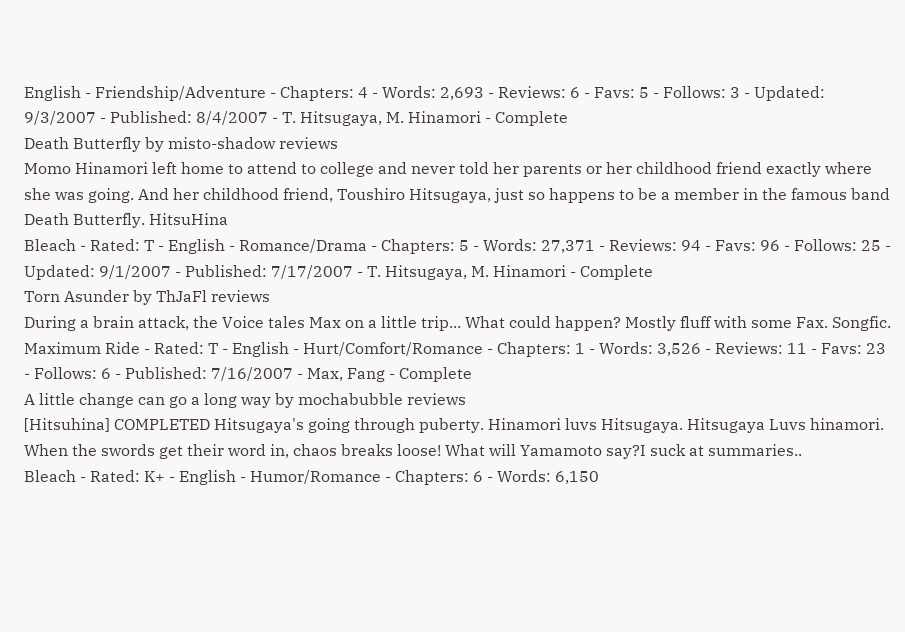English - Friendship/Adventure - Chapters: 4 - Words: 2,693 - Reviews: 6 - Favs: 5 - Follows: 3 - Updated: 9/3/2007 - Published: 8/4/2007 - T. Hitsugaya, M. Hinamori - Complete
Death Butterfly by misto-shadow reviews
Momo Hinamori left home to attend to college and never told her parents or her childhood friend exactly where she was going. And her childhood friend, Toushiro Hitsugaya, just so happens to be a member in the famous band Death Butterfly. HitsuHina
Bleach - Rated: T - English - Romance/Drama - Chapters: 5 - Words: 27,371 - Reviews: 94 - Favs: 96 - Follows: 25 - Updated: 9/1/2007 - Published: 7/17/2007 - T. Hitsugaya, M. Hinamori - Complete
Torn Asunder by ThJaFl reviews
During a brain attack, the Voice tales Max on a little trip... What could happen? Mostly fluff with some Fax. Songfic.
Maximum Ride - Rated: T - English - Hurt/Comfort/Romance - Chapters: 1 - Words: 3,526 - Reviews: 11 - Favs: 23 - Follows: 6 - Published: 7/16/2007 - Max, Fang - Complete
A little change can go a long way by mochabubble reviews
[Hitsuhina] COMPLETED Hitsugaya's going through puberty. Hinamori luvs Hitsugaya. Hitsugaya Luvs hinamori. When the swords get their word in, chaos breaks loose! What will Yamamoto say?I suck at summaries..
Bleach - Rated: K+ - English - Humor/Romance - Chapters: 6 - Words: 6,150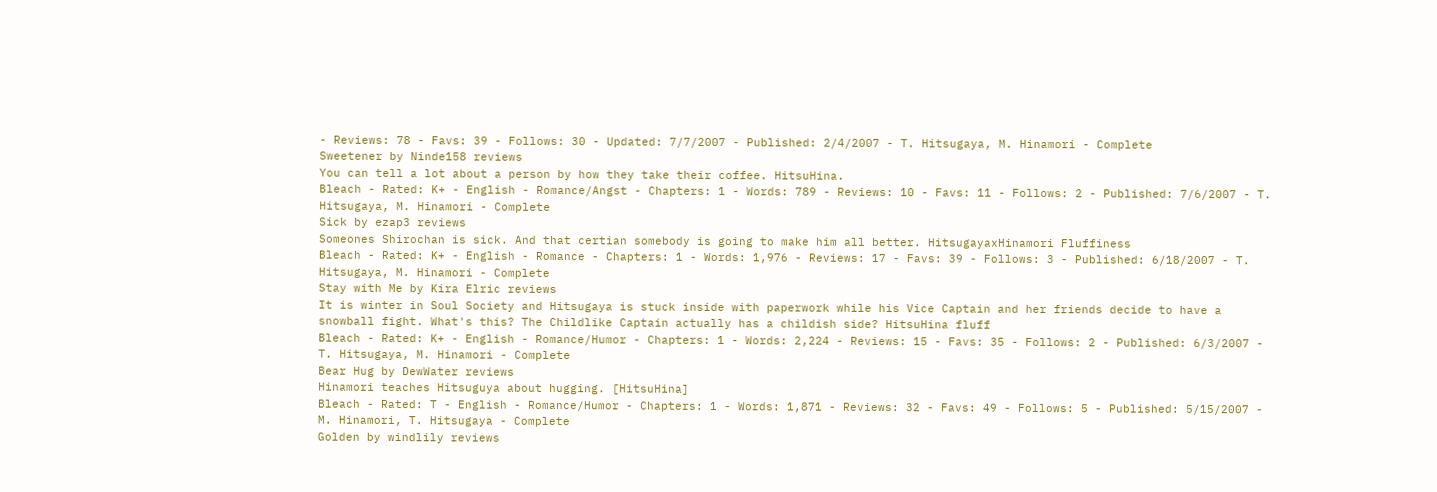- Reviews: 78 - Favs: 39 - Follows: 30 - Updated: 7/7/2007 - Published: 2/4/2007 - T. Hitsugaya, M. Hinamori - Complete
Sweetener by Ninde158 reviews
You can tell a lot about a person by how they take their coffee. HitsuHina.
Bleach - Rated: K+ - English - Romance/Angst - Chapters: 1 - Words: 789 - Reviews: 10 - Favs: 11 - Follows: 2 - Published: 7/6/2007 - T. Hitsugaya, M. Hinamori - Complete
Sick by ezap3 reviews
Someones Shirochan is sick. And that certian somebody is going to make him all better. HitsugayaxHinamori Fluffiness
Bleach - Rated: K+ - English - Romance - Chapters: 1 - Words: 1,976 - Reviews: 17 - Favs: 39 - Follows: 3 - Published: 6/18/2007 - T. Hitsugaya, M. Hinamori - Complete
Stay with Me by Kira Elric reviews
It is winter in Soul Society and Hitsugaya is stuck inside with paperwork while his Vice Captain and her friends decide to have a snowball fight. What's this? The Childlike Captain actually has a childish side? HitsuHina fluff
Bleach - Rated: K+ - English - Romance/Humor - Chapters: 1 - Words: 2,224 - Reviews: 15 - Favs: 35 - Follows: 2 - Published: 6/3/2007 - T. Hitsugaya, M. Hinamori - Complete
Bear Hug by DewWater reviews
Hinamori teaches Hitsuguya about hugging. [HitsuHina]
Bleach - Rated: T - English - Romance/Humor - Chapters: 1 - Words: 1,871 - Reviews: 32 - Favs: 49 - Follows: 5 - Published: 5/15/2007 - M. Hinamori, T. Hitsugaya - Complete
Golden by windlily reviews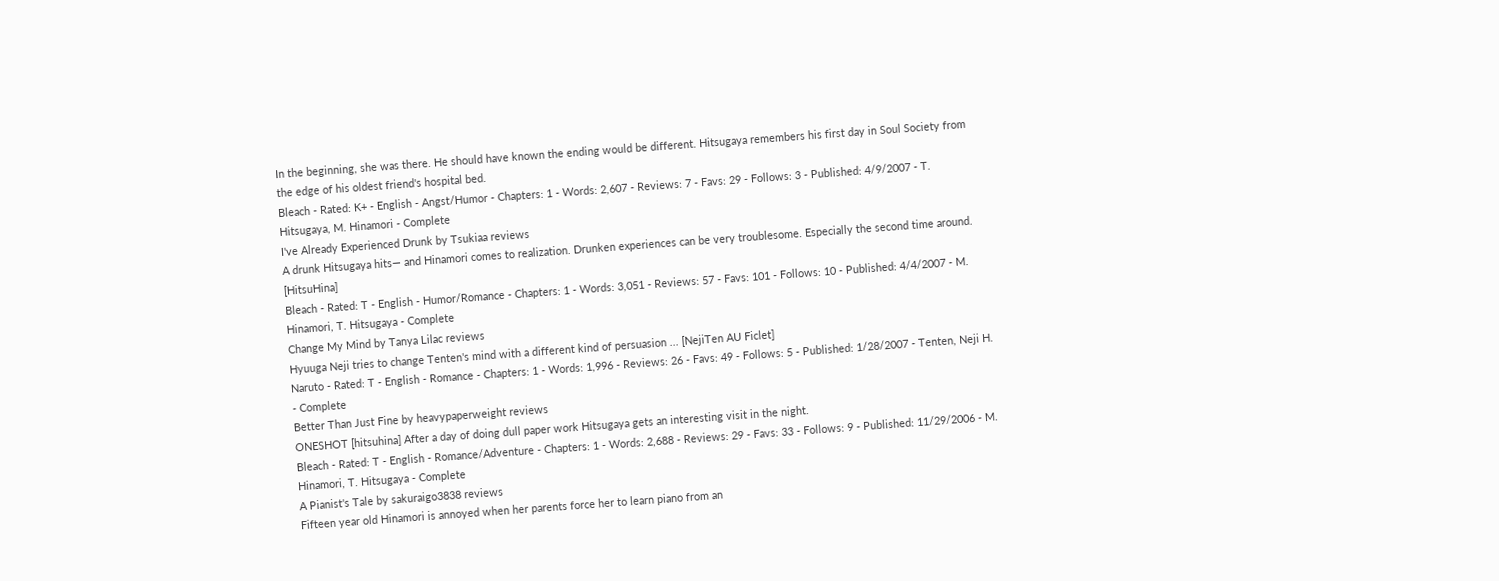In the beginning, she was there. He should have known the ending would be different. Hitsugaya remembers his first day in Soul Society from the edge of his oldest friend's hospital bed.
Bleach - Rated: K+ - English - Angst/Humor - Chapters: 1 - Words: 2,607 - Reviews: 7 - Favs: 29 - Follows: 3 - Published: 4/9/2007 - T. Hitsugaya, M. Hinamori - Complete
I've Already Experienced Drunk by Tsukiaa reviews
A drunk Hitsugaya hits— and Hinamori comes to realization. Drunken experiences can be very troublesome. Especially the second time around. [HitsuHina]
Bleach - Rated: T - English - Humor/Romance - Chapters: 1 - Words: 3,051 - Reviews: 57 - Favs: 101 - Follows: 10 - Published: 4/4/2007 - M. Hinamori, T. Hitsugaya - Complete
Change My Mind by Tanya Lilac reviews
Hyuuga Neji tries to change Tenten's mind with a different kind of persuasion ... [NejiTen AU Ficlet]
Naruto - Rated: T - English - Romance - Chapters: 1 - Words: 1,996 - Reviews: 26 - Favs: 49 - Follows: 5 - Published: 1/28/2007 - Tenten, Neji H. - Complete
Better Than Just Fine by heavypaperweight reviews
ONESHOT [hitsuhina] After a day of doing dull paper work Hitsugaya gets an interesting visit in the night.
Bleach - Rated: T - English - Romance/Adventure - Chapters: 1 - Words: 2,688 - Reviews: 29 - Favs: 33 - Follows: 9 - Published: 11/29/2006 - M. Hinamori, T. Hitsugaya - Complete
A Pianist's Tale by sakuraigo3838 reviews
Fifteen year old Hinamori is annoyed when her parents force her to learn piano from an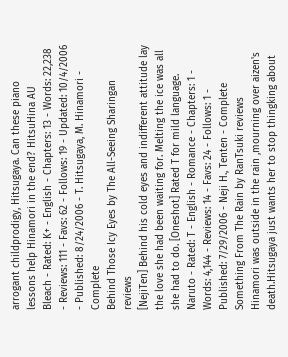arrogant childprodigy, Hitsugaya. Can these piano lessons help Hinamori in the end? HitsuHina AU
Bleach - Rated: K+ - English - Chapters: 13 - Words: 22,238 - Reviews: 111 - Favs: 62 - Follows: 19 - Updated: 10/4/2006 - Published: 8/24/2006 - T. Hitsugaya, M. Hinamori - Complete
Behind Those Icy Eyes by The All-Seeing Sharingan reviews
[NejiTen] Behind his cold eyes and indifferent attitude lay the love she had been waiting for. Melting the ice was all she had to do. [Oneshot] Rated T for mild language.
Naruto - Rated: T - English - Romance - Chapters: 1 - Words: 4,144 - Reviews: 14 - Favs: 24 - Follows: 1 - Published: 7/29/2006 - Neji H., Tenten - Complete
Something From The Rain by RanTsuki reviews
Hinamori was outside in the rain ,mourning over aizen's death.Hitsugaya just wants her to stop thingking about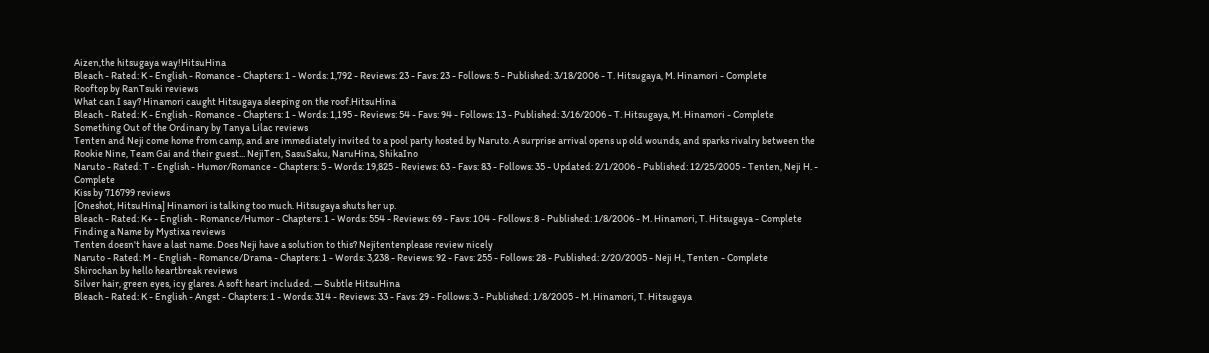Aizen,the hitsugaya way!HitsuHina
Bleach - Rated: K - English - Romance - Chapters: 1 - Words: 1,792 - Reviews: 23 - Favs: 23 - Follows: 5 - Published: 3/18/2006 - T. Hitsugaya, M. Hinamori - Complete
Rooftop by RanTsuki reviews
What can I say? Hinamori caught Hitsugaya sleeping on the roof.HitsuHina
Bleach - Rated: K - English - Romance - Chapters: 1 - Words: 1,195 - Reviews: 54 - Favs: 94 - Follows: 13 - Published: 3/16/2006 - T. Hitsugaya, M. Hinamori - Complete
Something Out of the Ordinary by Tanya Lilac reviews
Tenten and Neji come home from camp, and are immediately invited to a pool party hosted by Naruto. A surprise arrival opens up old wounds, and sparks rivalry between the Rookie Nine, Team Gai and their guest... NejiTen, SasuSaku, NaruHina, ShikaIno
Naruto - Rated: T - English - Humor/Romance - Chapters: 5 - Words: 19,825 - Reviews: 63 - Favs: 83 - Follows: 35 - Updated: 2/1/2006 - Published: 12/25/2005 - Tenten, Neji H. - Complete
Kiss by 716799 reviews
[Oneshot, HitsuHina] Hinamori is talking too much. Hitsugaya shuts her up.
Bleach - Rated: K+ - English - Romance/Humor - Chapters: 1 - Words: 554 - Reviews: 69 - Favs: 104 - Follows: 8 - Published: 1/8/2006 - M. Hinamori, T. Hitsugaya - Complete
Finding a Name by Mystixa reviews
Tenten doesn't have a last name. Does Neji have a solution to this? Nejitentenplease review nicely
Naruto - Rated: M - English - Romance/Drama - Chapters: 1 - Words: 3,238 - Reviews: 92 - Favs: 255 - Follows: 28 - Published: 2/20/2005 - Neji H., Tenten - Complete
Shirochan by hello heartbreak reviews
Silver hair, green eyes, icy glares. A soft heart included. — Subtle HitsuHina
Bleach - Rated: K - English - Angst - Chapters: 1 - Words: 314 - Reviews: 33 - Favs: 29 - Follows: 3 - Published: 1/8/2005 - M. Hinamori, T. Hitsugaya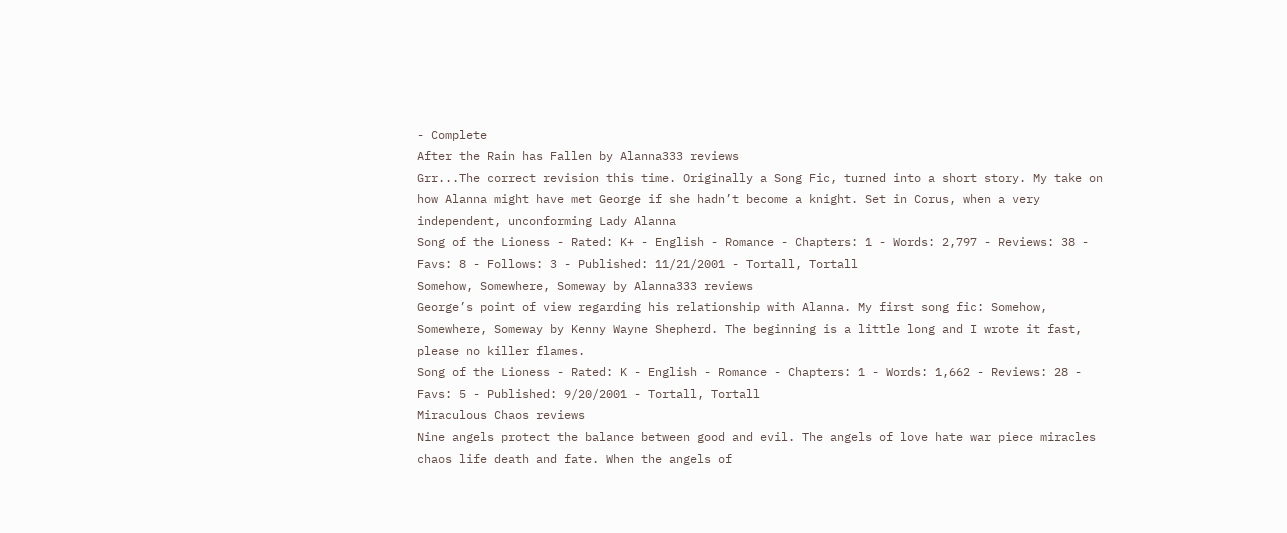- Complete
After the Rain has Fallen by Alanna333 reviews
Grr...The correct revision this time. Originally a Song Fic, turned into a short story. My take on how Alanna might have met George if she hadn’t become a knight. Set in Corus, when a very independent, unconforming Lady Alanna
Song of the Lioness - Rated: K+ - English - Romance - Chapters: 1 - Words: 2,797 - Reviews: 38 - Favs: 8 - Follows: 3 - Published: 11/21/2001 - Tortall, Tortall
Somehow, Somewhere, Someway by Alanna333 reviews
George’s point of view regarding his relationship with Alanna. My first song fic: Somehow, Somewhere, Someway by Kenny Wayne Shepherd. The beginning is a little long and I wrote it fast, please no killer flames.
Song of the Lioness - Rated: K - English - Romance - Chapters: 1 - Words: 1,662 - Reviews: 28 - Favs: 5 - Published: 9/20/2001 - Tortall, Tortall
Miraculous Chaos reviews
Nine angels protect the balance between good and evil. The angels of love hate war piece miracles chaos life death and fate. When the angels of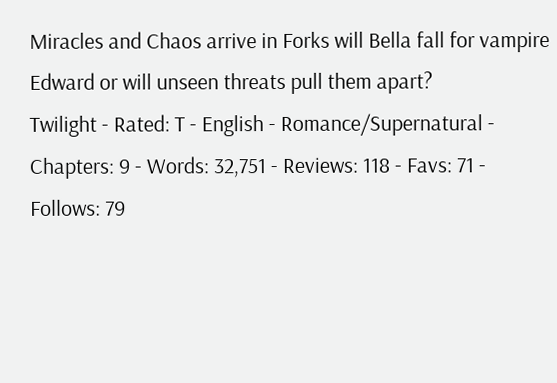Miracles and Chaos arrive in Forks will Bella fall for vampire Edward or will unseen threats pull them apart?
Twilight - Rated: T - English - Romance/Supernatural - Chapters: 9 - Words: 32,751 - Reviews: 118 - Favs: 71 - Follows: 79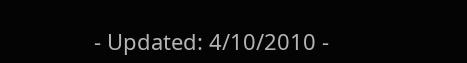- Updated: 4/10/2010 -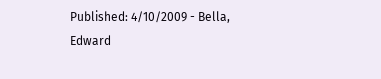Published: 4/10/2009 - Bella, Edward